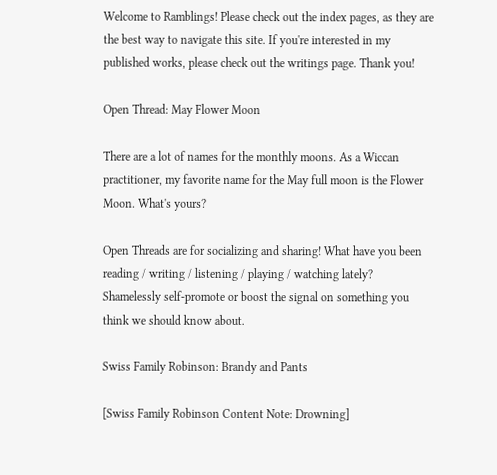Welcome to Ramblings! Please check out the index pages, as they are the best way to navigate this site. If you're interested in my published works, please check out the writings page. Thank you!

Open Thread: May Flower Moon

There are a lot of names for the monthly moons. As a Wiccan practitioner, my favorite name for the May full moon is the Flower Moon. What's yours?

Open Threads are for socializing and sharing! What have you been reading / writing / listening / playing / watching lately? Shamelessly self-promote or boost the signal on something you think we should know about.

Swiss Family Robinson: Brandy and Pants

[Swiss Family Robinson Content Note: Drowning]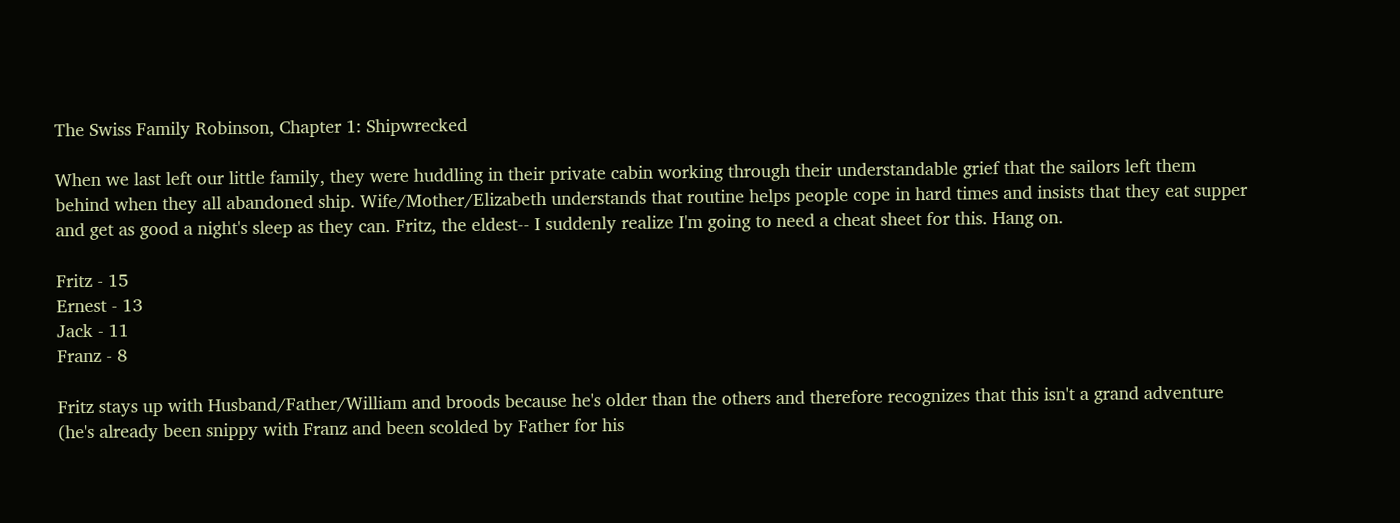The Swiss Family Robinson, Chapter 1: Shipwrecked

When we last left our little family, they were huddling in their private cabin working through their understandable grief that the sailors left them behind when they all abandoned ship. Wife/Mother/Elizabeth understands that routine helps people cope in hard times and insists that they eat supper and get as good a night's sleep as they can. Fritz, the eldest-- I suddenly realize I'm going to need a cheat sheet for this. Hang on.

Fritz - 15
Ernest - 13
Jack - 11
Franz - 8

Fritz stays up with Husband/Father/William and broods because he's older than the others and therefore recognizes that this isn't a grand adventure (he's already been snippy with Franz and been scolded by Father for his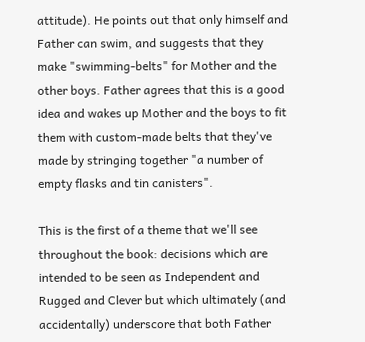attitude). He points out that only himself and Father can swim, and suggests that they make "swimming-belts" for Mother and the other boys. Father agrees that this is a good idea and wakes up Mother and the boys to fit them with custom-made belts that they've made by stringing together "a number of empty flasks and tin canisters".

This is the first of a theme that we'll see throughout the book: decisions which are intended to be seen as Independent and Rugged and Clever but which ultimately (and accidentally) underscore that both Father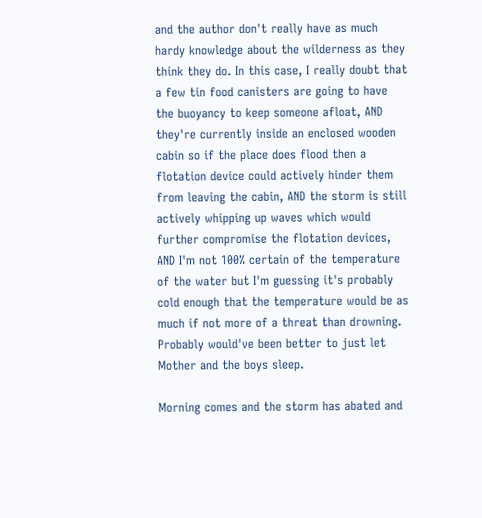and the author don't really have as much hardy knowledge about the wilderness as they think they do. In this case, I really doubt that a few tin food canisters are going to have the buoyancy to keep someone afloat, AND they're currently inside an enclosed wooden cabin so if the place does flood then a flotation device could actively hinder them from leaving the cabin, AND the storm is still actively whipping up waves which would further compromise the flotation devices, AND I'm not 100% certain of the temperature of the water but I'm guessing it's probably cold enough that the temperature would be as much if not more of a threat than drowning. Probably would've been better to just let Mother and the boys sleep.

Morning comes and the storm has abated and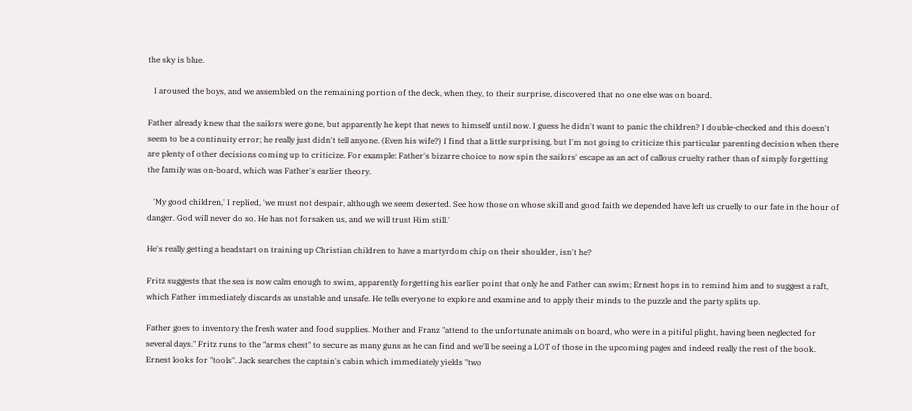the sky is blue.

   I aroused the boys, and we assembled on the remaining portion of the deck, when they, to their surprise, discovered that no one else was on board.

Father already knew that the sailors were gone, but apparently he kept that news to himself until now. I guess he didn't want to panic the children? I double-checked and this doesn't seem to be a continuity error; he really just didn't tell anyone. (Even his wife?) I find that a little surprising, but I'm not going to criticize this particular parenting decision when there are plenty of other decisions coming up to criticize. For example: Father's bizarre choice to now spin the sailors' escape as an act of callous cruelty rather than of simply forgetting the family was on-board, which was Father's earlier theory.

   'My good children,' I replied, 'we must not despair, although we seem deserted. See how those on whose skill and good faith we depended have left us cruelly to our fate in the hour of danger. God will never do so. He has not forsaken us, and we will trust Him still.'

He's really getting a headstart on training up Christian children to have a martyrdom chip on their shoulder, isn't he?

Fritz suggests that the sea is now calm enough to swim, apparently forgetting his earlier point that only he and Father can swim; Ernest hops in to remind him and to suggest a raft, which Father immediately discards as unstable and unsafe. He tells everyone to explore and examine and to apply their minds to the puzzle and the party splits up.

Father goes to inventory the fresh water and food supplies. Mother and Franz "attend to the unfortunate animals on board, who were in a pitiful plight, having been neglected for several days." Fritz runs to the "arms chest" to secure as many guns as he can find and we'll be seeing a LOT of those in the upcoming pages and indeed really the rest of the book. Ernest looks for "tools". Jack searches the captain's cabin which immediately yields "two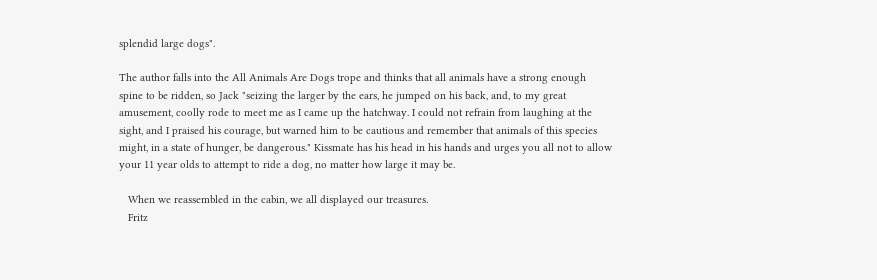splendid large dogs".

The author falls into the All Animals Are Dogs trope and thinks that all animals have a strong enough spine to be ridden, so Jack "seizing the larger by the ears, he jumped on his back, and, to my great amusement, coolly rode to meet me as I came up the hatchway. I could not refrain from laughing at the sight, and I praised his courage, but warned him to be cautious and remember that animals of this species might, in a state of hunger, be dangerous." Kissmate has his head in his hands and urges you all not to allow your 11 year olds to attempt to ride a dog, no matter how large it may be.

   When we reassembled in the cabin, we all displayed our treasures.
   Fritz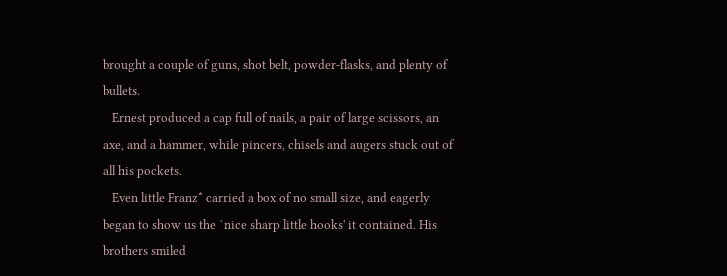brought a couple of guns, shot belt, powder-flasks, and plenty of bullets.
   Ernest produced a cap full of nails, a pair of large scissors, an axe, and a hammer, while pincers, chisels and augers stuck out of all his pockets.
   Even little Franz* carried a box of no small size, and eagerly began to show us the `nice sharp little hooks' it contained. His brothers smiled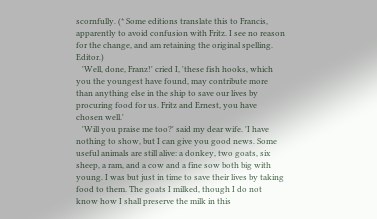scornfully. (* Some editions translate this to Francis, apparently to avoid confusion with Fritz. I see no reason for the change, and am retaining the original spelling. Editor.)
   'Well, done, Franz!' cried I, 'these fish hooks, which you the youngest have found, may contribute more than anything else in the ship to save our lives by procuring food for us. Fritz and Ernest, you have chosen well.'
   'Will you praise me too?' said my dear wife. 'I have nothing to show, but I can give you good news. Some useful animals are still alive: a donkey, two goats, six sheep, a ram, and a cow and a fine sow both big with young. I was but just in time to save their lives by taking food to them. The goats I milked, though I do not know how I shall preserve the milk in this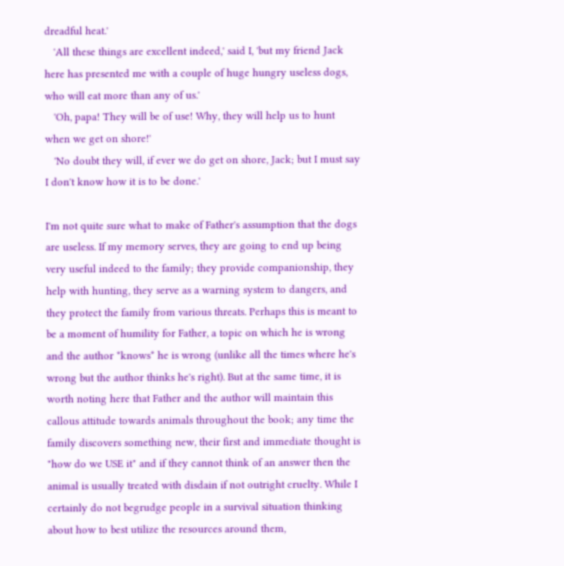dreadful heat.'
   'All these things are excellent indeed,' said I, 'but my friend Jack here has presented me with a couple of huge hungry useless dogs, who will eat more than any of us.'
   'Oh, papa! They will be of use! Why, they will help us to hunt when we get on shore!'
   'No doubt they will, if ever we do get on shore, Jack; but I must say I don't know how it is to be done.'

I'm not quite sure what to make of Father's assumption that the dogs are useless. If my memory serves, they are going to end up being very useful indeed to the family; they provide companionship, they help with hunting, they serve as a warning system to dangers, and they protect the family from various threats. Perhaps this is meant to be a moment of humility for Father, a topic on which he is wrong and the author *knows* he is wrong (unlike all the times where he's wrong but the author thinks he's right). But at the same time, it is worth noting here that Father and the author will maintain this callous attitude towards animals throughout the book; any time the family discovers something new, their first and immediate thought is "how do we USE it" and if they cannot think of an answer then the animal is usually treated with disdain if not outright cruelty. While I certainly do not begrudge people in a survival situation thinking about how to best utilize the resources around them,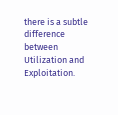there is a subtle difference between Utilization and Exploitation.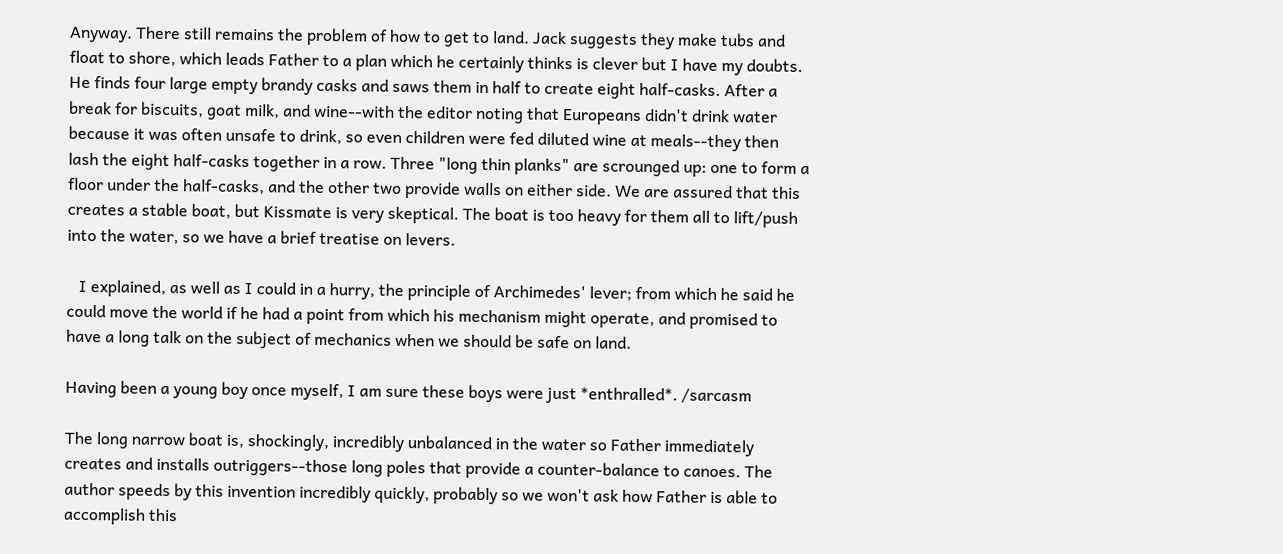Anyway. There still remains the problem of how to get to land. Jack suggests they make tubs and float to shore, which leads Father to a plan which he certainly thinks is clever but I have my doubts. He finds four large empty brandy casks and saws them in half to create eight half-casks. After a break for biscuits, goat milk, and wine--with the editor noting that Europeans didn't drink water because it was often unsafe to drink, so even children were fed diluted wine at meals--they then lash the eight half-casks together in a row. Three "long thin planks" are scrounged up: one to form a floor under the half-casks, and the other two provide walls on either side. We are assured that this creates a stable boat, but Kissmate is very skeptical. The boat is too heavy for them all to lift/push into the water, so we have a brief treatise on levers.

   I explained, as well as I could in a hurry, the principle of Archimedes' lever; from which he said he could move the world if he had a point from which his mechanism might operate, and promised to have a long talk on the subject of mechanics when we should be safe on land.

Having been a young boy once myself, I am sure these boys were just *enthralled*. /sarcasm

The long narrow boat is, shockingly, incredibly unbalanced in the water so Father immediately creates and installs outriggers--those long poles that provide a counter-balance to canoes. The author speeds by this invention incredibly quickly, probably so we won't ask how Father is able to accomplish this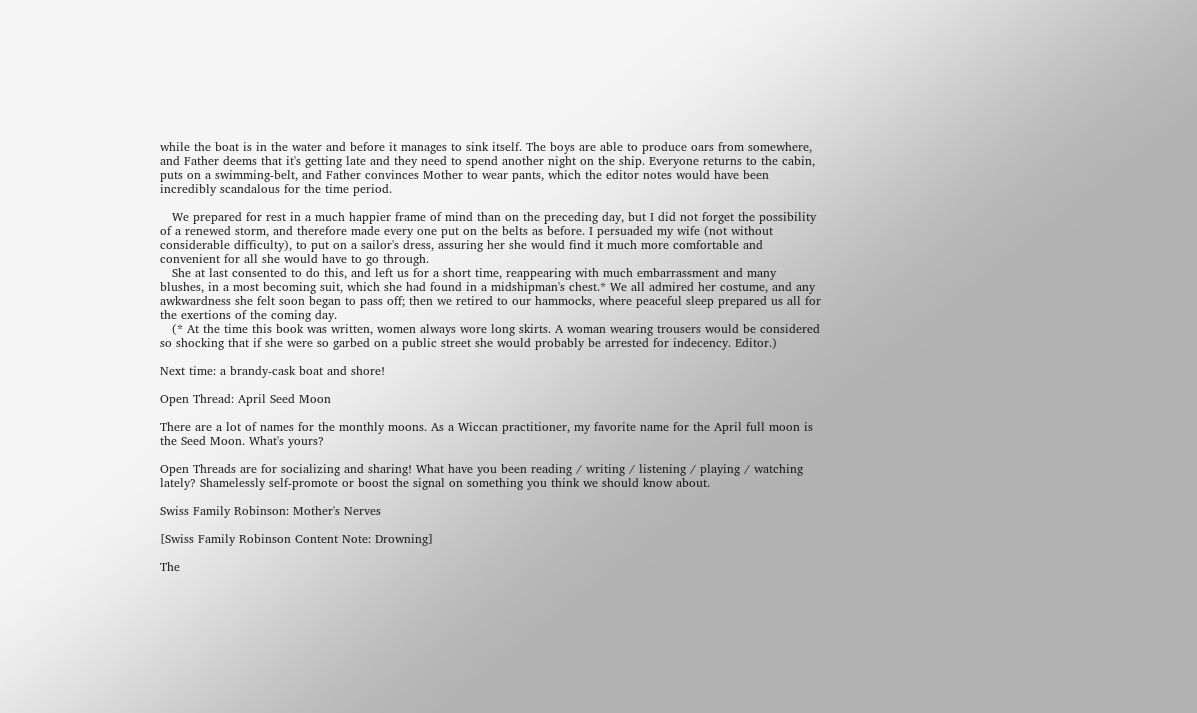while the boat is in the water and before it manages to sink itself. The boys are able to produce oars from somewhere, and Father deems that it's getting late and they need to spend another night on the ship. Everyone returns to the cabin, puts on a swimming-belt, and Father convinces Mother to wear pants, which the editor notes would have been incredibly scandalous for the time period.

   We prepared for rest in a much happier frame of mind than on the preceding day, but I did not forget the possibility of a renewed storm, and therefore made every one put on the belts as before. I persuaded my wife (not without considerable difficulty), to put on a sailor's dress, assuring her she would find it much more comfortable and convenient for all she would have to go through.
   She at last consented to do this, and left us for a short time, reappearing with much embarrassment and many blushes, in a most becoming suit, which she had found in a midshipman's chest.* We all admired her costume, and any awkwardness she felt soon began to pass off; then we retired to our hammocks, where peaceful sleep prepared us all for the exertions of the coming day.
   (* At the time this book was written, women always wore long skirts. A woman wearing trousers would be considered so shocking that if she were so garbed on a public street she would probably be arrested for indecency. Editor.)

Next time: a brandy-cask boat and shore!

Open Thread: April Seed Moon

There are a lot of names for the monthly moons. As a Wiccan practitioner, my favorite name for the April full moon is the Seed Moon. What's yours?

Open Threads are for socializing and sharing! What have you been reading / writing / listening / playing / watching lately? Shamelessly self-promote or boost the signal on something you think we should know about.

Swiss Family Robinson: Mother's Nerves

[Swiss Family Robinson Content Note: Drowning]

The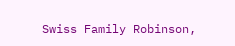Swiss Family Robinson,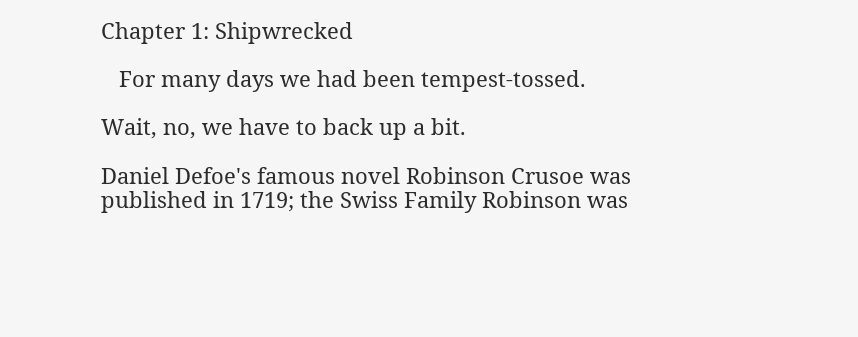Chapter 1: Shipwrecked

   For many days we had been tempest-tossed.

Wait, no, we have to back up a bit.

Daniel Defoe's famous novel Robinson Crusoe was published in 1719; the Swiss Family Robinson was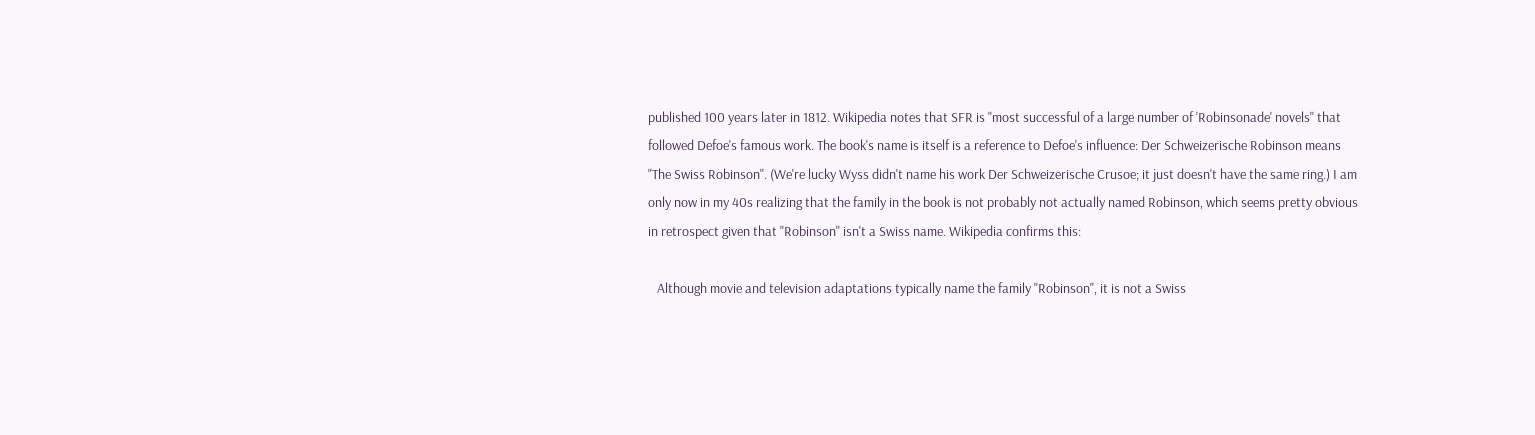published 100 years later in 1812. Wikipedia notes that SFR is "most successful of a large number of 'Robinsonade' novels" that followed Defoe's famous work. The book's name is itself is a reference to Defoe's influence: Der Schweizerische Robinson means "The Swiss Robinson". (We're lucky Wyss didn't name his work Der Schweizerische Crusoe; it just doesn't have the same ring.) I am only now in my 40s realizing that the family in the book is not probably not actually named Robinson, which seems pretty obvious in retrospect given that "Robinson" isn't a Swiss name. Wikipedia confirms this:

   Although movie and television adaptations typically name the family "Robinson", it is not a Swiss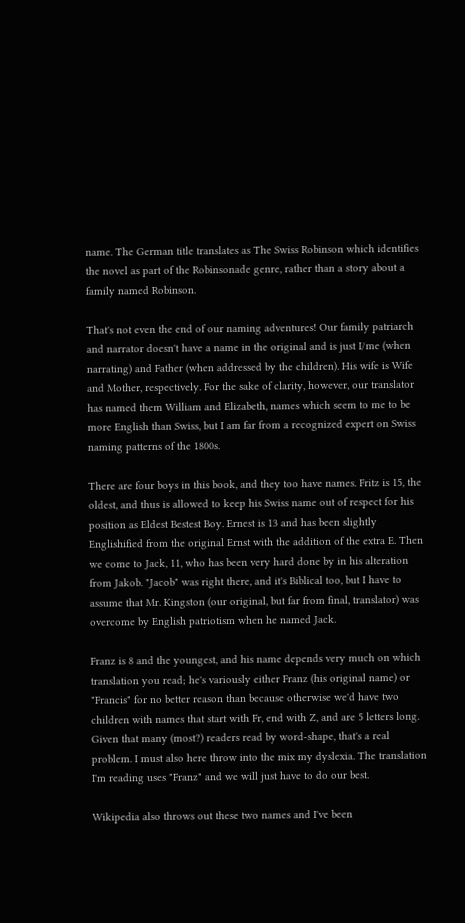name. The German title translates as The Swiss Robinson which identifies the novel as part of the Robinsonade genre, rather than a story about a family named Robinson.

That's not even the end of our naming adventures! Our family patriarch and narrator doesn't have a name in the original and is just I/me (when narrating) and Father (when addressed by the children). His wife is Wife and Mother, respectively. For the sake of clarity, however, our translator has named them William and Elizabeth, names which seem to me to be more English than Swiss, but I am far from a recognized expert on Swiss naming patterns of the 1800s.

There are four boys in this book, and they too have names. Fritz is 15, the oldest, and thus is allowed to keep his Swiss name out of respect for his position as Eldest Bestest Boy. Ernest is 13 and has been slightly Englishified from the original Ernst with the addition of the extra E. Then we come to Jack, 11, who has been very hard done by in his alteration from Jakob. "Jacob" was right there, and it's Biblical too, but I have to assume that Mr. Kingston (our original, but far from final, translator) was overcome by English patriotism when he named Jack.

Franz is 8 and the youngest, and his name depends very much on which translation you read; he's variously either Franz (his original name) or "Francis" for no better reason than because otherwise we'd have two children with names that start with Fr, end with Z, and are 5 letters long. Given that many (most?) readers read by word-shape, that's a real problem. I must also here throw into the mix my dyslexia. The translation I'm reading uses "Franz" and we will just have to do our best.

Wikipedia also throws out these two names and I've been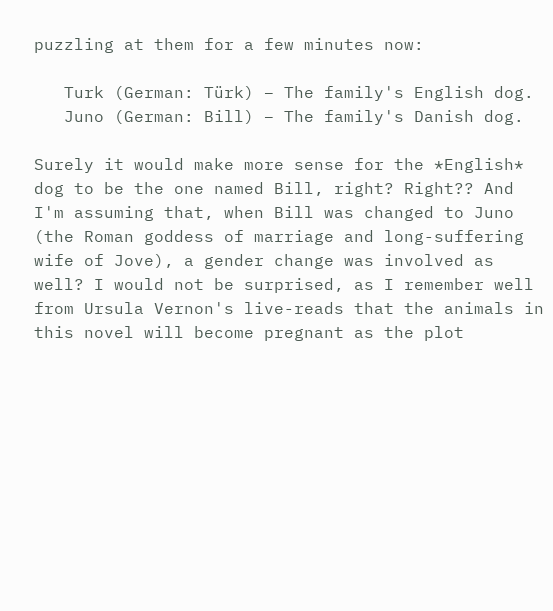puzzling at them for a few minutes now:

   Turk (German: Türk) – The family's English dog.
   Juno (German: Bill) – The family's Danish dog.

Surely it would make more sense for the *English* dog to be the one named Bill, right? Right?? And I'm assuming that, when Bill was changed to Juno (the Roman goddess of marriage and long-suffering wife of Jove), a gender change was involved as well? I would not be surprised, as I remember well from Ursula Vernon's live-reads that the animals in this novel will become pregnant as the plot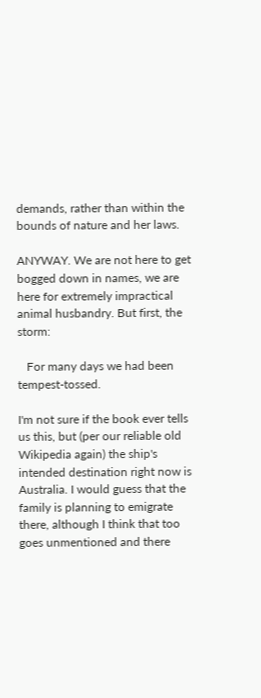demands, rather than within the bounds of nature and her laws.

ANYWAY. We are not here to get bogged down in names, we are here for extremely impractical animal husbandry. But first, the storm:

   For many days we had been tempest-tossed.

I'm not sure if the book ever tells us this, but (per our reliable old Wikipedia again) the ship's intended destination right now is Australia. I would guess that the family is planning to emigrate there, although I think that too goes unmentioned and there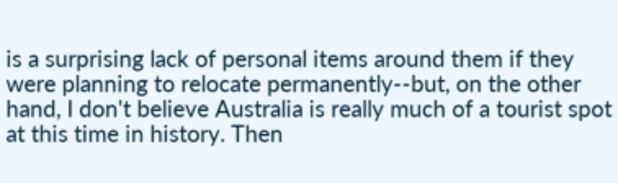is a surprising lack of personal items around them if they were planning to relocate permanently--but, on the other hand, I don't believe Australia is really much of a tourist spot at this time in history. Then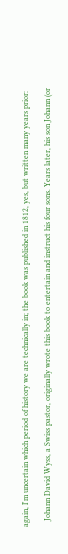again, I'm uncertain which period of history we are technically in; the book was published in 1812, yes, but written many years prior:

   Johann David Wyss, a Swiss pastor, originally wrote this book to entertain and instruct his four sons. Years later, his son Johann (or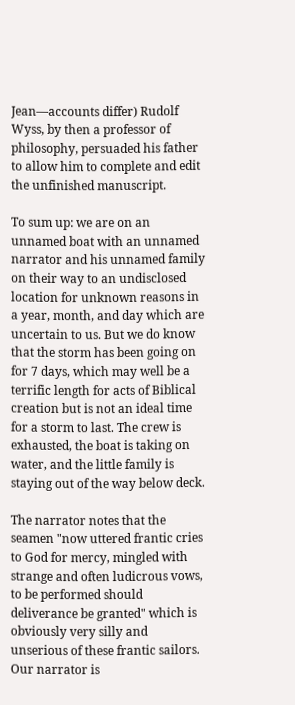Jean—accounts differ) Rudolf Wyss, by then a professor of philosophy, persuaded his father to allow him to complete and edit the unfinished manuscript.

To sum up: we are on an unnamed boat with an unnamed narrator and his unnamed family on their way to an undisclosed location for unknown reasons in a year, month, and day which are uncertain to us. But we do know that the storm has been going on for 7 days, which may well be a terrific length for acts of Biblical creation but is not an ideal time for a storm to last. The crew is exhausted, the boat is taking on water, and the little family is staying out of the way below deck.

The narrator notes that the seamen "now uttered frantic cries to God for mercy, mingled with strange and often ludicrous vows, to be performed should deliverance be granted" which is obviously very silly and unserious of these frantic sailors. Our narrator is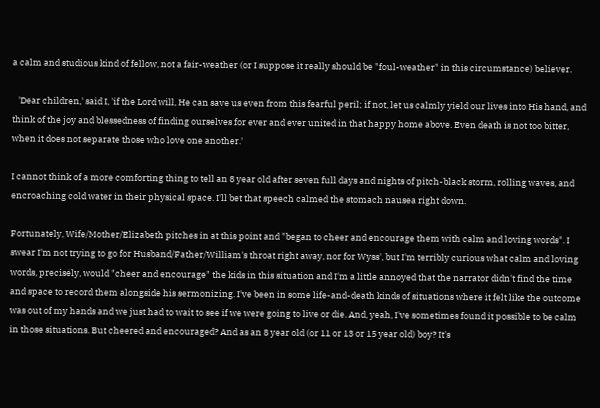a calm and studious kind of fellow, not a fair-weather (or I suppose it really should be "foul-weather" in this circumstance) believer.

   'Dear children,' said I, 'if the Lord will, He can save us even from this fearful peril; if not, let us calmly yield our lives into His hand, and think of the joy and blessedness of finding ourselves for ever and ever united in that happy home above. Even death is not too bitter, when it does not separate those who love one another.'

I cannot think of a more comforting thing to tell an 8 year old after seven full days and nights of pitch-black storm, rolling waves, and encroaching cold water in their physical space. I'll bet that speech calmed the stomach nausea right down.

Fortunately, Wife/Mother/Elizabeth pitches in at this point and "began to cheer and encourage them with calm and loving words". I swear I'm not trying to go for Husband/Father/William's throat right away, nor for Wyss', but I'm terribly curious what calm and loving words, precisely, would "cheer and encourage" the kids in this situation and I'm a little annoyed that the narrator didn't find the time and space to record them alongside his sermonizing. I've been in some life-and-death kinds of situations where it felt like the outcome was out of my hands and we just had to wait to see if we were going to live or die. And, yeah, I've sometimes found it possible to be calm in those situations. But cheered and encouraged? And as an 8 year old (or 11 or 13 or 15 year old) boy? It's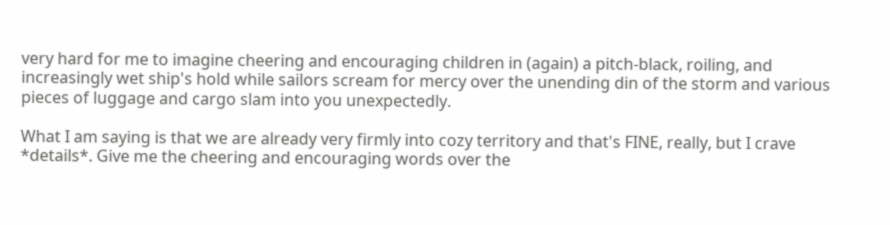very hard for me to imagine cheering and encouraging children in (again) a pitch-black, roiling, and increasingly wet ship's hold while sailors scream for mercy over the unending din of the storm and various pieces of luggage and cargo slam into you unexpectedly.

What I am saying is that we are already very firmly into cozy territory and that's FINE, really, but I crave *details*. Give me the cheering and encouraging words over the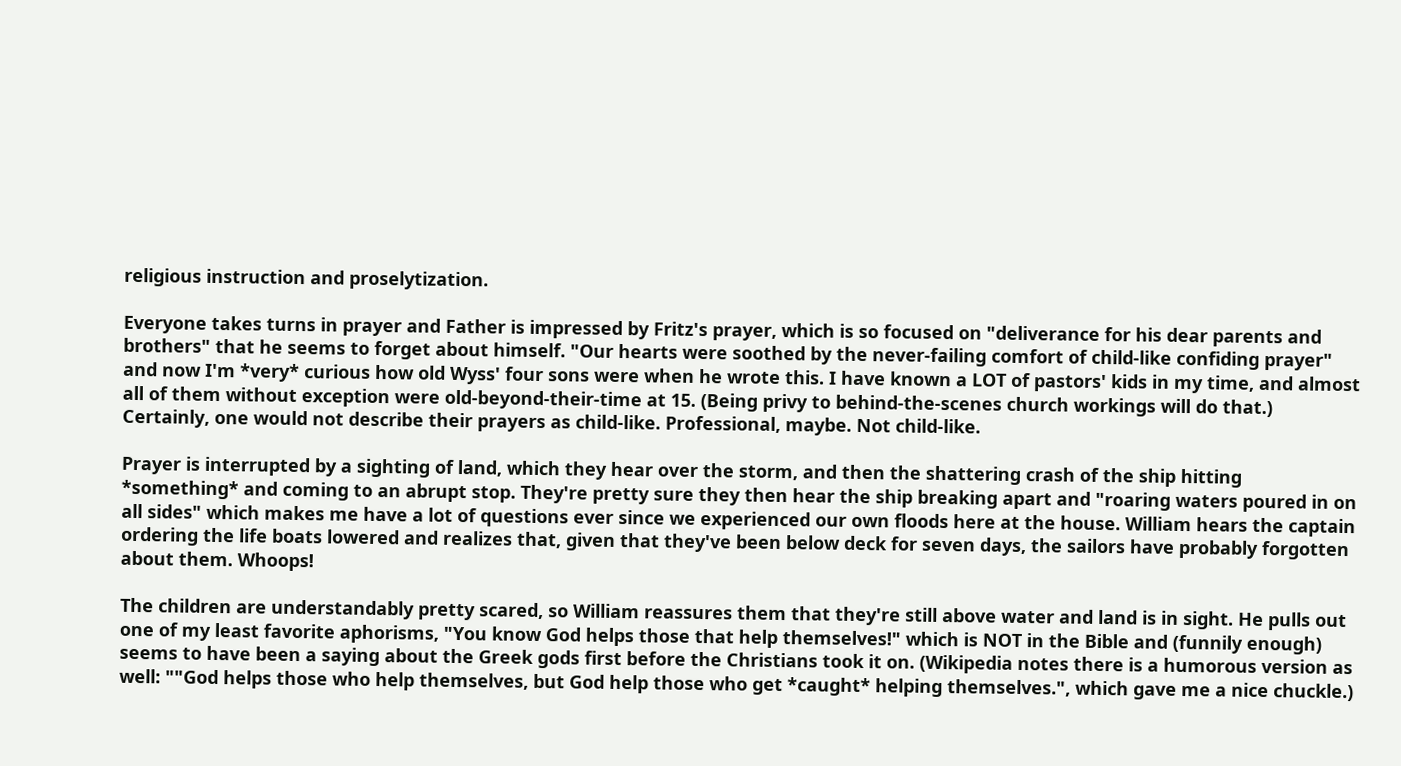religious instruction and proselytization.

Everyone takes turns in prayer and Father is impressed by Fritz's prayer, which is so focused on "deliverance for his dear parents and brothers" that he seems to forget about himself. "Our hearts were soothed by the never-failing comfort of child-like confiding prayer" and now I'm *very* curious how old Wyss' four sons were when he wrote this. I have known a LOT of pastors' kids in my time, and almost all of them without exception were old-beyond-their-time at 15. (Being privy to behind-the-scenes church workings will do that.) Certainly, one would not describe their prayers as child-like. Professional, maybe. Not child-like.

Prayer is interrupted by a sighting of land, which they hear over the storm, and then the shattering crash of the ship hitting *something* and coming to an abrupt stop. They're pretty sure they then hear the ship breaking apart and "roaring waters poured in on all sides" which makes me have a lot of questions ever since we experienced our own floods here at the house. William hears the captain ordering the life boats lowered and realizes that, given that they've been below deck for seven days, the sailors have probably forgotten about them. Whoops!

The children are understandably pretty scared, so William reassures them that they're still above water and land is in sight. He pulls out one of my least favorite aphorisms, "You know God helps those that help themselves!" which is NOT in the Bible and (funnily enough) seems to have been a saying about the Greek gods first before the Christians took it on. (Wikipedia notes there is a humorous version as well: ""God helps those who help themselves, but God help those who get *caught* helping themselves.", which gave me a nice chuckle.)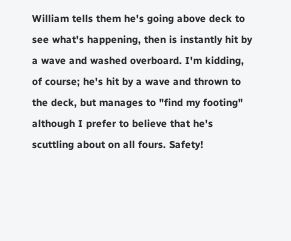William tells them he's going above deck to see what's happening, then is instantly hit by a wave and washed overboard. I'm kidding, of course; he's hit by a wave and thrown to the deck, but manages to "find my footing" although I prefer to believe that he's scuttling about on all fours. Safety!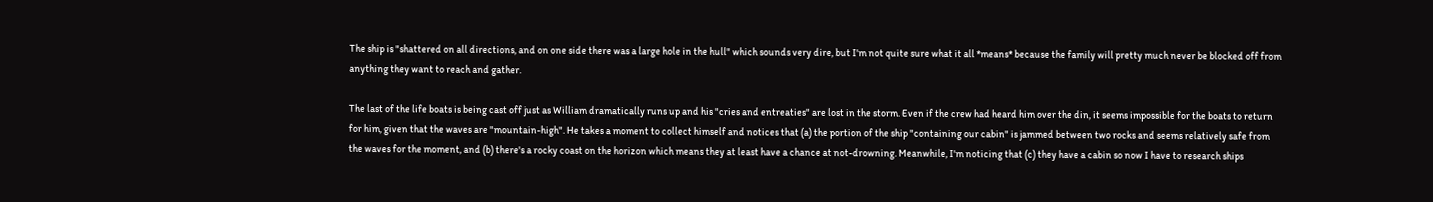The ship is "shattered on all directions, and on one side there was a large hole in the hull" which sounds very dire, but I'm not quite sure what it all *means* because the family will pretty much never be blocked off from anything they want to reach and gather.

The last of the life boats is being cast off just as William dramatically runs up and his "cries and entreaties" are lost in the storm. Even if the crew had heard him over the din, it seems impossible for the boats to return for him, given that the waves are "mountain-high". He takes a moment to collect himself and notices that (a) the portion of the ship "containing our cabin" is jammed between two rocks and seems relatively safe from the waves for the moment, and (b) there's a rocky coast on the horizon which means they at least have a chance at not-drowning. Meanwhile, I'm noticing that (c) they have a cabin so now I have to research ships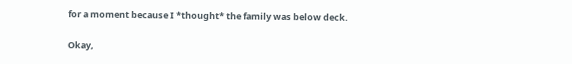for a moment because I *thought* the family was below deck.

Okay,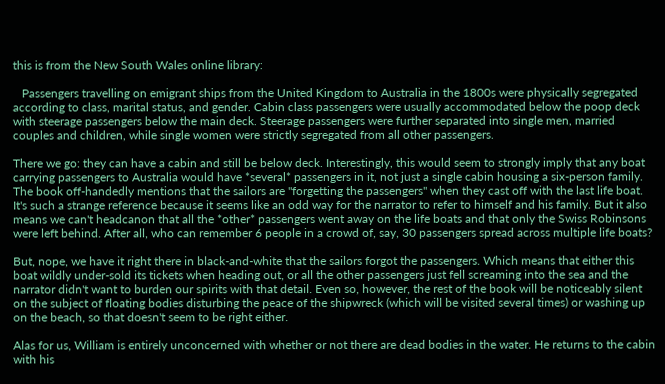this is from the New South Wales online library:

   Passengers travelling on emigrant ships from the United Kingdom to Australia in the 1800s were physically segregated according to class, marital status, and gender. Cabin class passengers were usually accommodated below the poop deck with steerage passengers below the main deck. Steerage passengers were further separated into single men, married couples and children, while single women were strictly segregated from all other passengers.

There we go: they can have a cabin and still be below deck. Interestingly, this would seem to strongly imply that any boat carrying passengers to Australia would have *several* passengers in it, not just a single cabin housing a six-person family. The book off-handedly mentions that the sailors are "forgetting the passengers" when they cast off with the last life boat. It's such a strange reference because it seems like an odd way for the narrator to refer to himself and his family. But it also means we can't headcanon that all the *other* passengers went away on the life boats and that only the Swiss Robinsons were left behind. After all, who can remember 6 people in a crowd of, say, 30 passengers spread across multiple life boats?

But, nope, we have it right there in black-and-white that the sailors forgot the passengers. Which means that either this boat wildly under-sold its tickets when heading out, or all the other passengers just fell screaming into the sea and the narrator didn't want to burden our spirits with that detail. Even so, however, the rest of the book will be noticeably silent on the subject of floating bodies disturbing the peace of the shipwreck (which will be visited several times) or washing up on the beach, so that doesn't seem to be right either.

Alas for us, William is entirely unconcerned with whether or not there are dead bodies in the water. He returns to the cabin with his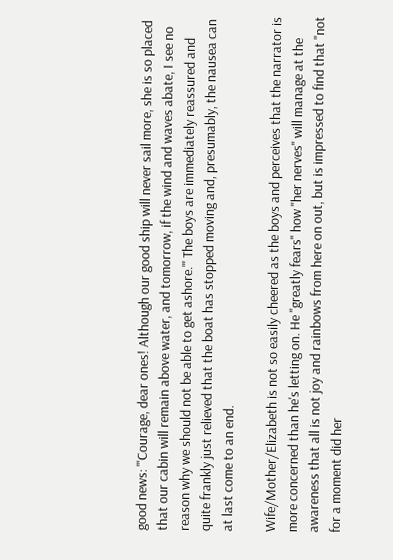good news: "'Courage, dear ones! Although our good ship will never sail more, she is so placed that our cabin will remain above water, and tomorrow, if the wind and waves abate, I see no reason why we should not be able to get ashore.'" The boys are immediately reassured and quite frankly just relieved that the boat has stopped moving and, presumably, the nausea can at last come to an end.

Wife/Mother/Elizabeth is not so easily cheered as the boys and perceives that the narrator is more concerned than he's letting on. He "greatly fears" how "her nerves" will manage at the awareness that all is not joy and rainbows from here on out, but is impressed to find that "not for a moment did her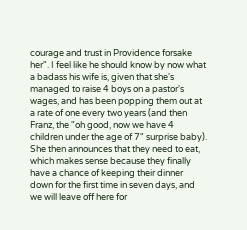courage and trust in Providence forsake her". I feel like he should know by now what a badass his wife is, given that she's managed to raise 4 boys on a pastor's wages, and has been popping them out at a rate of one every two years (and then Franz, the "oh good, now we have 4 children under the age of 7" surprise baby). She then announces that they need to eat, which makes sense because they finally have a chance of keeping their dinner down for the first time in seven days, and we will leave off here for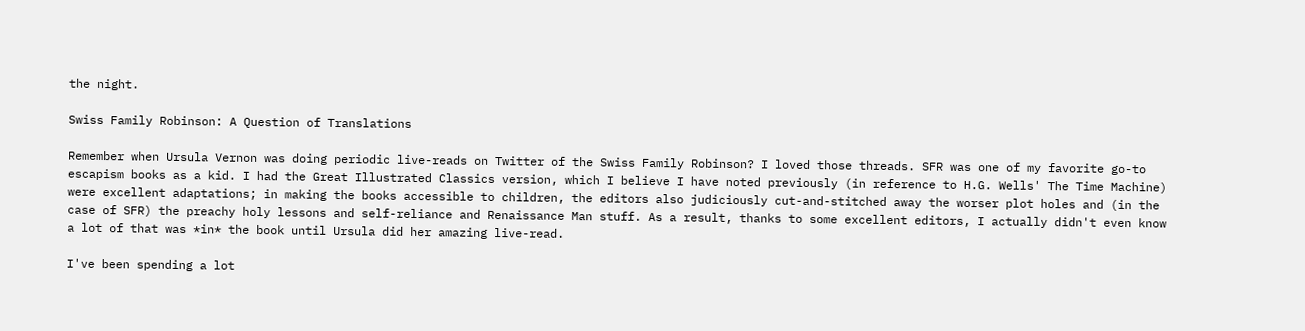the night.

Swiss Family Robinson: A Question of Translations

Remember when Ursula Vernon was doing periodic live-reads on Twitter of the Swiss Family Robinson? I loved those threads. SFR was one of my favorite go-to escapism books as a kid. I had the Great Illustrated Classics version, which I believe I have noted previously (in reference to H.G. Wells' The Time Machine) were excellent adaptations; in making the books accessible to children, the editors also judiciously cut-and-stitched away the worser plot holes and (in the case of SFR) the preachy holy lessons and self-reliance and Renaissance Man stuff. As a result, thanks to some excellent editors, I actually didn't even know a lot of that was *in* the book until Ursula did her amazing live-read.

I've been spending a lot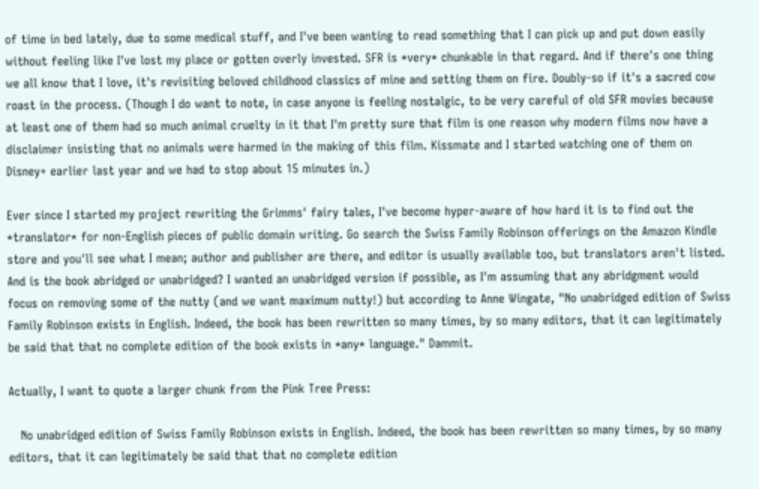of time in bed lately, due to some medical stuff, and I've been wanting to read something that I can pick up and put down easily without feeling like I've lost my place or gotten overly invested. SFR is *very* chunkable in that regard. And if there's one thing we all know that I love, it's revisiting beloved childhood classics of mine and setting them on fire. Doubly-so if it's a sacred cow roast in the process. (Though I do want to note, in case anyone is feeling nostalgic, to be very careful of old SFR movies because at least one of them had so much animal cruelty in it that I'm pretty sure that film is one reason why modern films now have a disclaimer insisting that no animals were harmed in the making of this film. Kissmate and I started watching one of them on Disney+ earlier last year and we had to stop about 15 minutes in.)

Ever since I started my project rewriting the Grimms' fairy tales, I've become hyper-aware of how hard it is to find out the *translator* for non-English pieces of public domain writing. Go search the Swiss Family Robinson offerings on the Amazon Kindle store and you'll see what I mean; author and publisher are there, and editor is usually available too, but translators aren't listed. And is the book abridged or unabridged? I wanted an unabridged version if possible, as I'm assuming that any abridgment would focus on removing some of the nutty (and we want maximum nutty!) but according to Anne Wingate, "No unabridged edition of Swiss Family Robinson exists in English. Indeed, the book has been rewritten so many times, by so many editors, that it can legitimately be said that that no complete edition of the book exists in *any* language." Dammit.

Actually, I want to quote a larger chunk from the Pink Tree Press:

   No unabridged edition of Swiss Family Robinson exists in English. Indeed, the book has been rewritten so many times, by so many editors, that it can legitimately be said that that no complete edition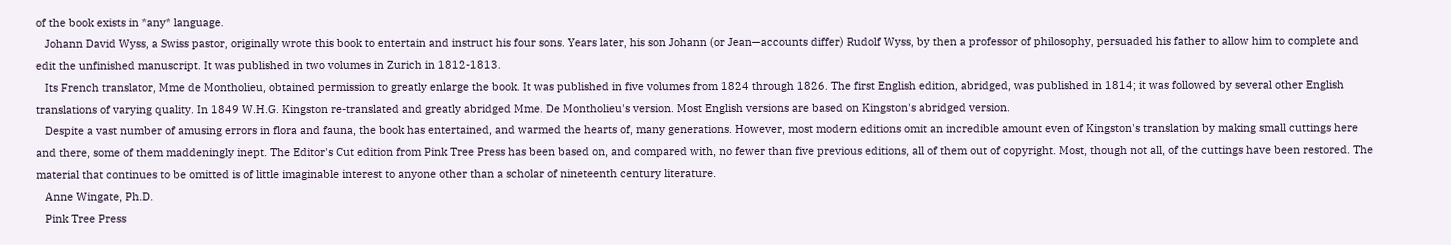of the book exists in *any* language.
   Johann David Wyss, a Swiss pastor, originally wrote this book to entertain and instruct his four sons. Years later, his son Johann (or Jean—accounts differ) Rudolf Wyss, by then a professor of philosophy, persuaded his father to allow him to complete and edit the unfinished manuscript. It was published in two volumes in Zurich in 1812-1813.
   Its French translator, Mme de Montholieu, obtained permission to greatly enlarge the book. It was published in five volumes from 1824 through 1826. The first English edition, abridged, was published in 1814; it was followed by several other English translations of varying quality. In 1849 W.H.G. Kingston re-translated and greatly abridged Mme. De Montholieu's version. Most English versions are based on Kingston's abridged version.
   Despite a vast number of amusing errors in flora and fauna, the book has entertained, and warmed the hearts of, many generations. However, most modern editions omit an incredible amount even of Kingston's translation by making small cuttings here and there, some of them maddeningly inept. The Editor's Cut edition from Pink Tree Press has been based on, and compared with, no fewer than five previous editions, all of them out of copyright. Most, though not all, of the cuttings have been restored. The material that continues to be omitted is of little imaginable interest to anyone other than a scholar of nineteenth century literature.
   Anne Wingate, Ph.D.
   Pink Tree Press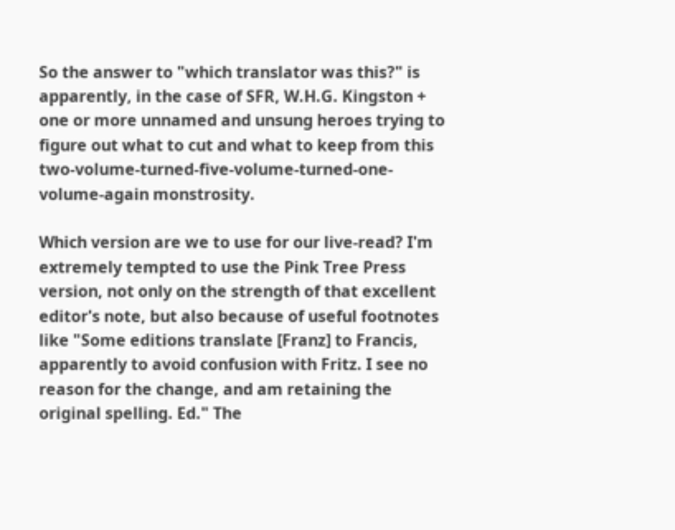So the answer to "which translator was this?" is apparently, in the case of SFR, W.H.G. Kingston + one or more unnamed and unsung heroes trying to figure out what to cut and what to keep from this two-volume-turned-five-volume-turned-one-volume-again monstrosity.

Which version are we to use for our live-read? I'm extremely tempted to use the Pink Tree Press version, not only on the strength of that excellent editor's note, but also because of useful footnotes like "Some editions translate [Franz] to Francis, apparently to avoid confusion with Fritz. I see no reason for the change, and am retaining the original spelling. Ed." The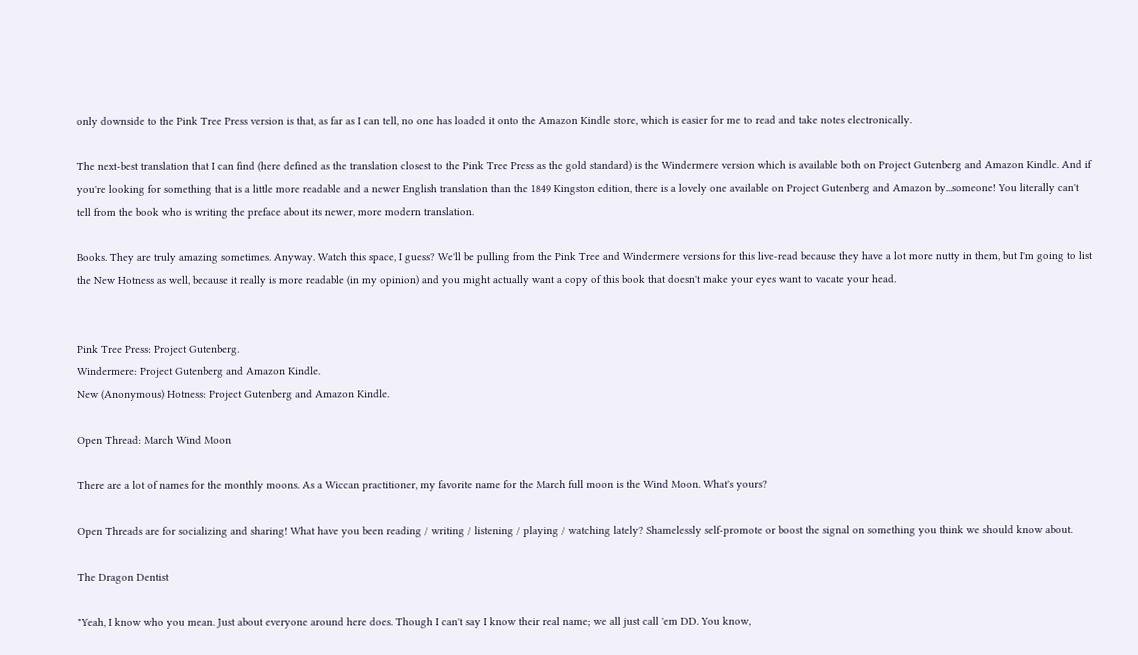only downside to the Pink Tree Press version is that, as far as I can tell, no one has loaded it onto the Amazon Kindle store, which is easier for me to read and take notes electronically.

The next-best translation that I can find (here defined as the translation closest to the Pink Tree Press as the gold standard) is the Windermere version which is available both on Project Gutenberg and Amazon Kindle. And if you're looking for something that is a little more readable and a newer English translation than the 1849 Kingston edition, there is a lovely one available on Project Gutenberg and Amazon by...someone! You literally can't tell from the book who is writing the preface about its newer, more modern translation.

Books. They are truly amazing sometimes. Anyway. Watch this space, I guess? We'll be pulling from the Pink Tree and Windermere versions for this live-read because they have a lot more nutty in them, but I'm going to list the New Hotness as well, because it really is more readable (in my opinion) and you might actually want a copy of this book that doesn't make your eyes want to vacate your head.


Pink Tree Press: Project Gutenberg.
Windermere: Project Gutenberg and Amazon Kindle.
New (Anonymous) Hotness: Project Gutenberg and Amazon Kindle.

Open Thread: March Wind Moon

There are a lot of names for the monthly moons. As a Wiccan practitioner, my favorite name for the March full moon is the Wind Moon. What's yours?

Open Threads are for socializing and sharing! What have you been reading / writing / listening / playing / watching lately? Shamelessly self-promote or boost the signal on something you think we should know about.

The Dragon Dentist

"Yeah, I know who you mean. Just about everyone around here does. Though I can't say I know their real name; we all just call 'em DD. You know,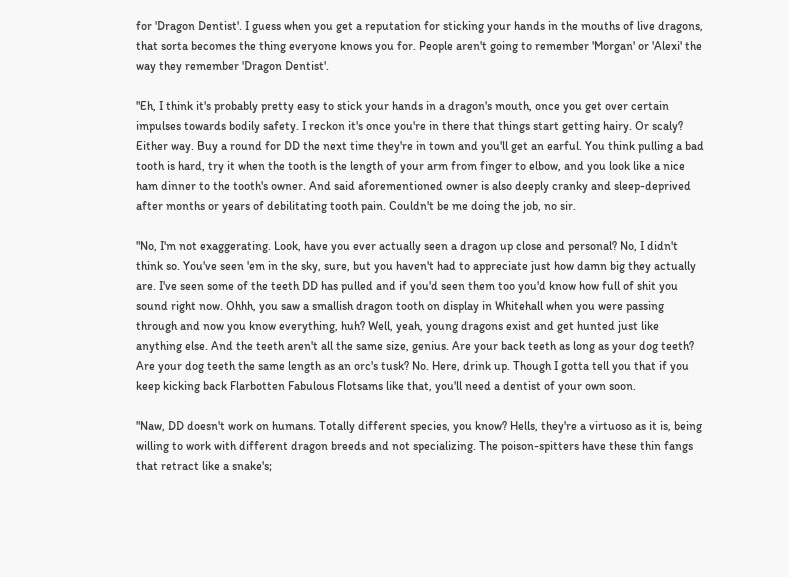for 'Dragon Dentist'. I guess when you get a reputation for sticking your hands in the mouths of live dragons, that sorta becomes the thing everyone knows you for. People aren't going to remember 'Morgan' or 'Alexi' the way they remember 'Dragon Dentist'.

"Eh, I think it's probably pretty easy to stick your hands in a dragon's mouth, once you get over certain impulses towards bodily safety. I reckon it's once you're in there that things start getting hairy. Or scaly? Either way. Buy a round for DD the next time they're in town and you'll get an earful. You think pulling a bad tooth is hard, try it when the tooth is the length of your arm from finger to elbow, and you look like a nice ham dinner to the tooth's owner. And said aforementioned owner is also deeply cranky and sleep-deprived after months or years of debilitating tooth pain. Couldn't be me doing the job, no sir.

"No, I'm not exaggerating. Look, have you ever actually seen a dragon up close and personal? No, I didn't think so. You've seen 'em in the sky, sure, but you haven't had to appreciate just how damn big they actually are. I've seen some of the teeth DD has pulled and if you'd seen them too you'd know how full of shit you sound right now. Ohhh, you saw a smallish dragon tooth on display in Whitehall when you were passing through and now you know everything, huh? Well, yeah, young dragons exist and get hunted just like anything else. And the teeth aren't all the same size, genius. Are your back teeth as long as your dog teeth? Are your dog teeth the same length as an orc's tusk? No. Here, drink up. Though I gotta tell you that if you keep kicking back Flarbotten Fabulous Flotsams like that, you'll need a dentist of your own soon.

"Naw, DD doesn't work on humans. Totally different species, you know? Hells, they're a virtuoso as it is, being willing to work with different dragon breeds and not specializing. The poison-spitters have these thin fangs that retract like a snake's;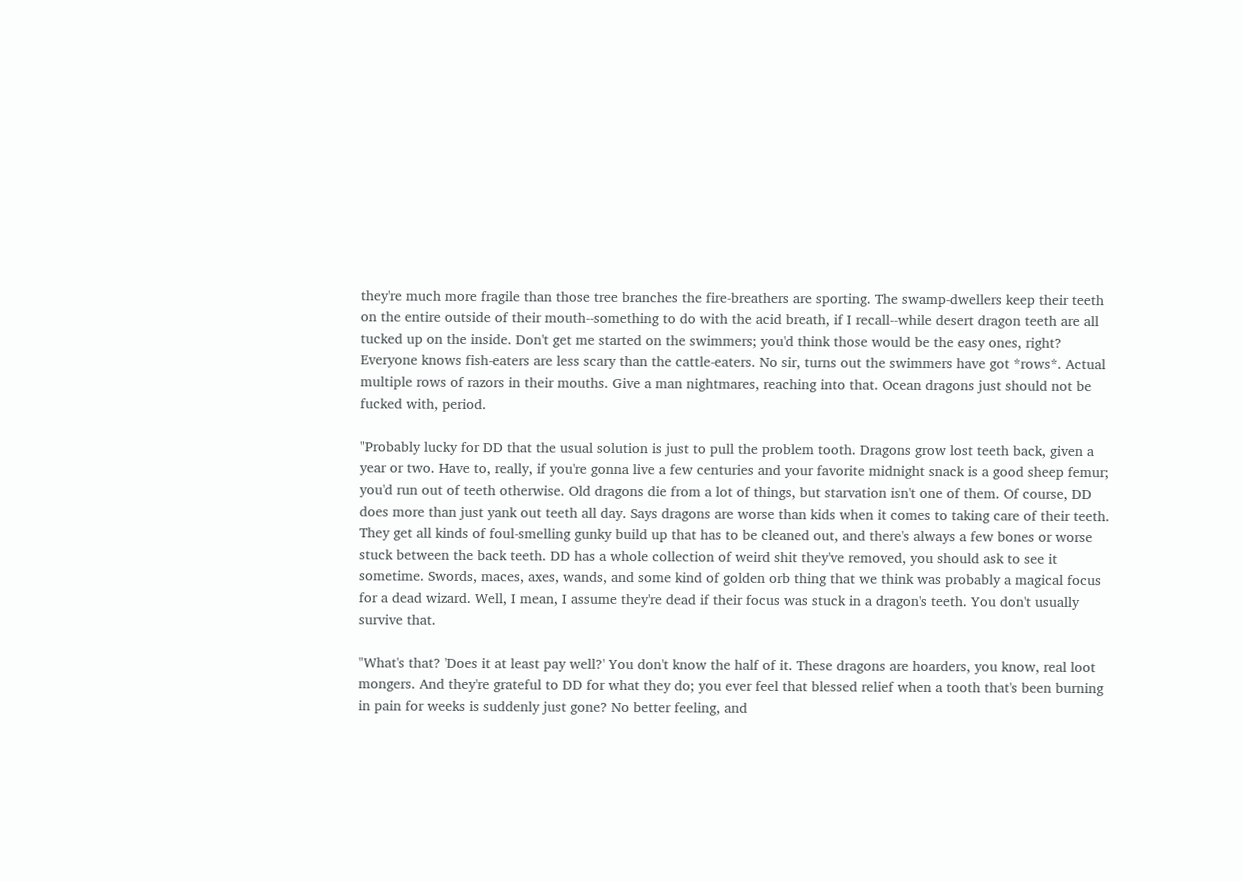they're much more fragile than those tree branches the fire-breathers are sporting. The swamp-dwellers keep their teeth on the entire outside of their mouth--something to do with the acid breath, if I recall--while desert dragon teeth are all tucked up on the inside. Don't get me started on the swimmers; you'd think those would be the easy ones, right? Everyone knows fish-eaters are less scary than the cattle-eaters. No sir, turns out the swimmers have got *rows*. Actual multiple rows of razors in their mouths. Give a man nightmares, reaching into that. Ocean dragons just should not be fucked with, period.

"Probably lucky for DD that the usual solution is just to pull the problem tooth. Dragons grow lost teeth back, given a year or two. Have to, really, if you're gonna live a few centuries and your favorite midnight snack is a good sheep femur; you'd run out of teeth otherwise. Old dragons die from a lot of things, but starvation isn't one of them. Of course, DD does more than just yank out teeth all day. Says dragons are worse than kids when it comes to taking care of their teeth. They get all kinds of foul-smelling gunky build up that has to be cleaned out, and there's always a few bones or worse stuck between the back teeth. DD has a whole collection of weird shit they've removed, you should ask to see it sometime. Swords, maces, axes, wands, and some kind of golden orb thing that we think was probably a magical focus for a dead wizard. Well, I mean, I assume they're dead if their focus was stuck in a dragon's teeth. You don't usually survive that.

"What's that? 'Does it at least pay well?' You don't know the half of it. These dragons are hoarders, you know, real loot mongers. And they're grateful to DD for what they do; you ever feel that blessed relief when a tooth that's been burning in pain for weeks is suddenly just gone? No better feeling, and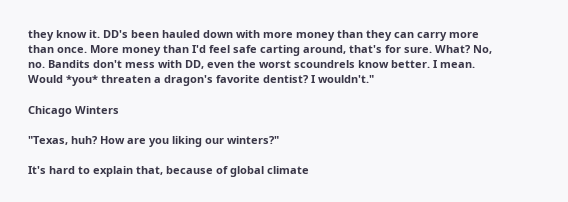they know it. DD's been hauled down with more money than they can carry more than once. More money than I'd feel safe carting around, that's for sure. What? No, no. Bandits don't mess with DD, even the worst scoundrels know better. I mean. Would *you* threaten a dragon's favorite dentist? I wouldn't."

Chicago Winters

"Texas, huh? How are you liking our winters?"

It's hard to explain that, because of global climate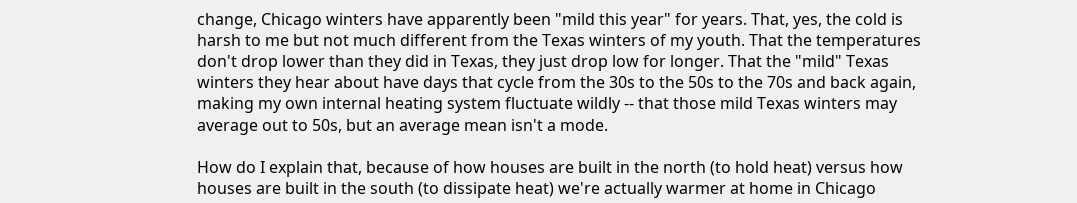change, Chicago winters have apparently been "mild this year" for years. That, yes, the cold is harsh to me but not much different from the Texas winters of my youth. That the temperatures don't drop lower than they did in Texas, they just drop low for longer. That the "mild" Texas winters they hear about have days that cycle from the 30s to the 50s to the 70s and back again, making my own internal heating system fluctuate wildly -- that those mild Texas winters may average out to 50s, but an average mean isn't a mode.

How do I explain that, because of how houses are built in the north (to hold heat) versus how houses are built in the south (to dissipate heat) we're actually warmer at home in Chicago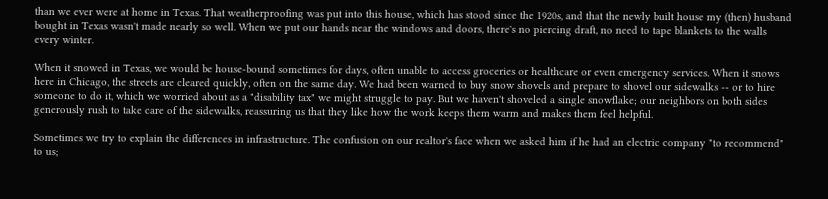than we ever were at home in Texas. That weatherproofing was put into this house, which has stood since the 1920s, and that the newly built house my (then) husband bought in Texas wasn't made nearly so well. When we put our hands near the windows and doors, there's no piercing draft, no need to tape blankets to the walls every winter.

When it snowed in Texas, we would be house-bound sometimes for days, often unable to access groceries or healthcare or even emergency services. When it snows here in Chicago, the streets are cleared quickly, often on the same day. We had been warned to buy snow shovels and prepare to shovel our sidewalks -- or to hire someone to do it, which we worried about as a "disability tax" we might struggle to pay. But we haven't shoveled a single snowflake; our neighbors on both sides generously rush to take care of the sidewalks, reassuring us that they like how the work keeps them warm and makes them feel helpful.

Sometimes we try to explain the differences in infrastructure. The confusion on our realtor's face when we asked him if he had an electric company "to recommend" to us;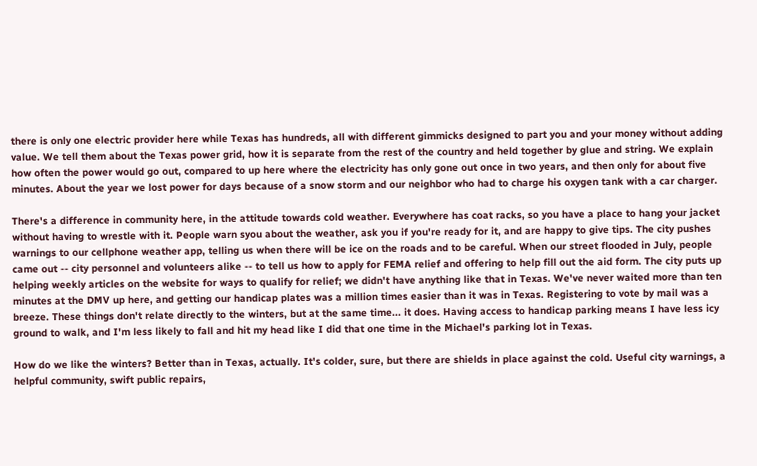there is only one electric provider here while Texas has hundreds, all with different gimmicks designed to part you and your money without adding value. We tell them about the Texas power grid, how it is separate from the rest of the country and held together by glue and string. We explain how often the power would go out, compared to up here where the electricity has only gone out once in two years, and then only for about five minutes. About the year we lost power for days because of a snow storm and our neighbor who had to charge his oxygen tank with a car charger.

There's a difference in community here, in the attitude towards cold weather. Everywhere has coat racks, so you have a place to hang your jacket without having to wrestle with it. People warn syou about the weather, ask you if you're ready for it, and are happy to give tips. The city pushes warnings to our cellphone weather app, telling us when there will be ice on the roads and to be careful. When our street flooded in July, people came out -- city personnel and volunteers alike -- to tell us how to apply for FEMA relief and offering to help fill out the aid form. The city puts up helping weekly articles on the website for ways to qualify for relief; we didn't have anything like that in Texas. We've never waited more than ten minutes at the DMV up here, and getting our handicap plates was a million times easier than it was in Texas. Registering to vote by mail was a breeze. These things don't relate directly to the winters, but at the same time... it does. Having access to handicap parking means I have less icy ground to walk, and I'm less likely to fall and hit my head like I did that one time in the Michael's parking lot in Texas.

How do we like the winters? Better than in Texas, actually. It's colder, sure, but there are shields in place against the cold. Useful city warnings, a helpful community, swift public repairs,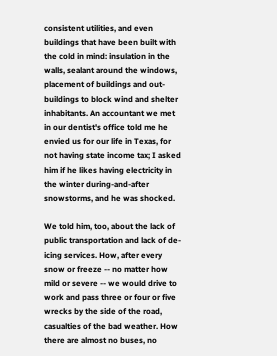consistent utilities, and even buildings that have been built with the cold in mind: insulation in the walls, sealant around the windows, placement of buildings and out-buildings to block wind and shelter inhabitants. An accountant we met in our dentist's office told me he envied us for our life in Texas, for not having state income tax; I asked him if he likes having electricity in the winter during-and-after snowstorms, and he was shocked.

We told him, too, about the lack of public transportation and lack of de-icing services. How, after every snow or freeze -- no matter how mild or severe -- we would drive to work and pass three or four or five wrecks by the side of the road, casualties of the bad weather. How there are almost no buses, no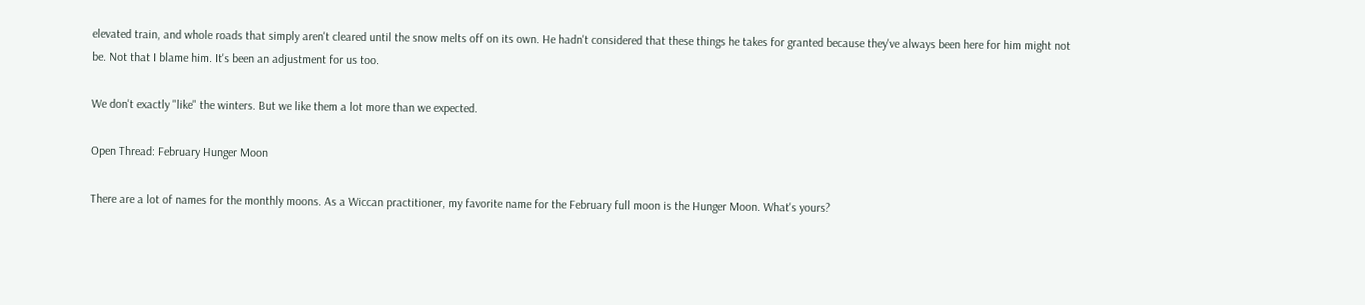elevated train, and whole roads that simply aren't cleared until the snow melts off on its own. He hadn't considered that these things he takes for granted because they've always been here for him might not be. Not that I blame him. It's been an adjustment for us too.

We don't exactly "like" the winters. But we like them a lot more than we expected.

Open Thread: February Hunger Moon

There are a lot of names for the monthly moons. As a Wiccan practitioner, my favorite name for the February full moon is the Hunger Moon. What's yours?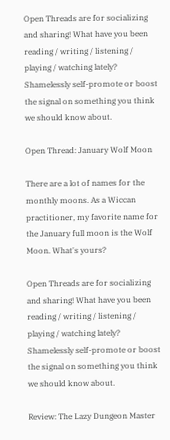Open Threads are for socializing and sharing! What have you been reading / writing / listening / playing / watching lately? Shamelessly self-promote or boost the signal on something you think we should know about.

Open Thread: January Wolf Moon

There are a lot of names for the monthly moons. As a Wiccan practitioner, my favorite name for the January full moon is the Wolf Moon. What's yours?

Open Threads are for socializing and sharing! What have you been reading / writing / listening / playing / watching lately? Shamelessly self-promote or boost the signal on something you think we should know about.

Review: The Lazy Dungeon Master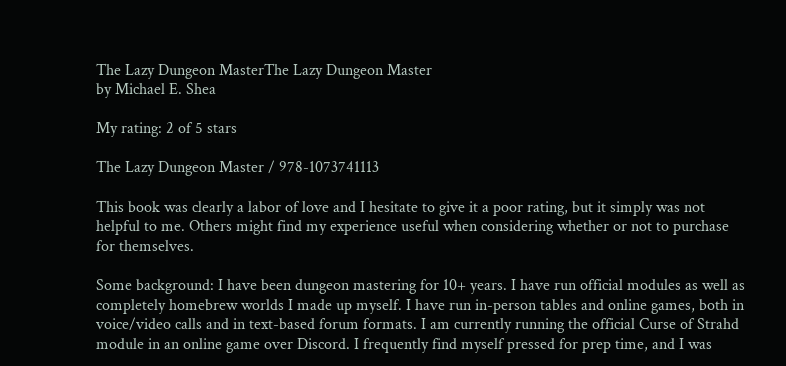The Lazy Dungeon MasterThe Lazy Dungeon Master
by Michael E. Shea

My rating: 2 of 5 stars

The Lazy Dungeon Master / 978-1073741113

This book was clearly a labor of love and I hesitate to give it a poor rating, but it simply was not helpful to me. Others might find my experience useful when considering whether or not to purchase for themselves.

Some background: I have been dungeon mastering for 10+ years. I have run official modules as well as completely homebrew worlds I made up myself. I have run in-person tables and online games, both in voice/video calls and in text-based forum formats. I am currently running the official Curse of Strahd module in an online game over Discord. I frequently find myself pressed for prep time, and I was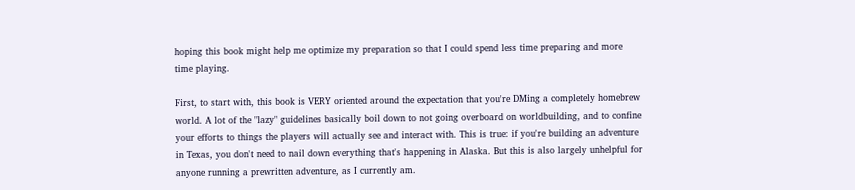hoping this book might help me optimize my preparation so that I could spend less time preparing and more time playing.

First, to start with, this book is VERY oriented around the expectation that you're DMing a completely homebrew world. A lot of the "lazy" guidelines basically boil down to not going overboard on worldbuilding, and to confine your efforts to things the players will actually see and interact with. This is true: if you're building an adventure in Texas, you don't need to nail down everything that's happening in Alaska. But this is also largely unhelpful for anyone running a prewritten adventure, as I currently am.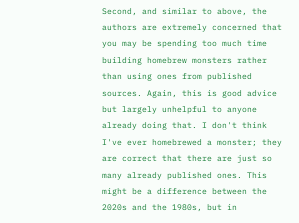Second, and similar to above, the authors are extremely concerned that you may be spending too much time building homebrew monsters rather than using ones from published sources. Again, this is good advice but largely unhelpful to anyone already doing that. I don't think I've ever homebrewed a monster; they are correct that there are just so many already published ones. This might be a difference between the 2020s and the 1980s, but in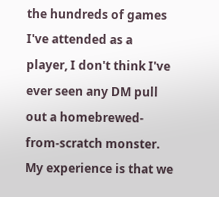the hundreds of games I've attended as a player, I don't think I've ever seen any DM pull out a homebrewed-from-scratch monster. My experience is that we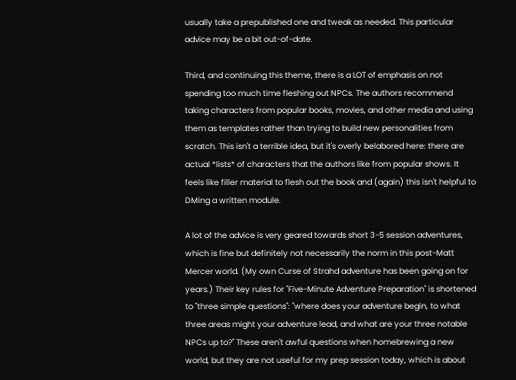usually take a prepublished one and tweak as needed. This particular advice may be a bit out-of-date.

Third, and continuing this theme, there is a LOT of emphasis on not spending too much time fleshing out NPCs. The authors recommend taking characters from popular books, movies, and other media and using them as templates rather than trying to build new personalities from scratch. This isn't a terrible idea, but it's overly belabored here: there are actual *lists* of characters that the authors like from popular shows. It feels like filler material to flesh out the book and (again) this isn't helpful to DMing a written module.

A lot of the advice is very geared towards short 3-5 session adventures, which is fine but definitely not necessarily the norm in this post-Matt Mercer world. (My own Curse of Strahd adventure has been going on for years.) Their key rules for "Five-Minute Adventure Preparation" is shortened to "three simple questions": "where does your adventure begin, to what three areas might your adventure lead, and what are your three notable NPCs up to?" These aren't awful questions when homebrewing a new world, but they are not useful for my prep session today, which is about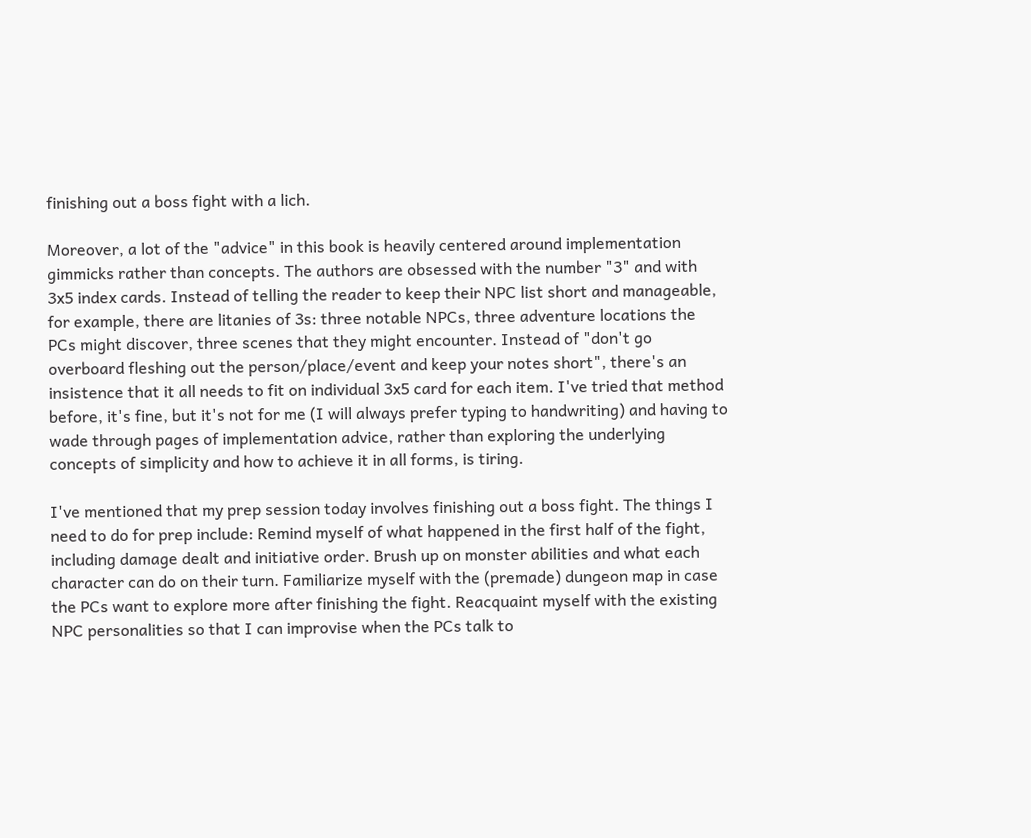finishing out a boss fight with a lich.

Moreover, a lot of the "advice" in this book is heavily centered around implementation gimmicks rather than concepts. The authors are obsessed with the number "3" and with 3x5 index cards. Instead of telling the reader to keep their NPC list short and manageable, for example, there are litanies of 3s: three notable NPCs, three adventure locations the PCs might discover, three scenes that they might encounter. Instead of "don't go overboard fleshing out the person/place/event and keep your notes short", there's an insistence that it all needs to fit on individual 3x5 card for each item. I've tried that method before, it's fine, but it's not for me (I will always prefer typing to handwriting) and having to wade through pages of implementation advice, rather than exploring the underlying concepts of simplicity and how to achieve it in all forms, is tiring.

I've mentioned that my prep session today involves finishing out a boss fight. The things I need to do for prep include: Remind myself of what happened in the first half of the fight, including damage dealt and initiative order. Brush up on monster abilities and what each character can do on their turn. Familiarize myself with the (premade) dungeon map in case the PCs want to explore more after finishing the fight. Reacquaint myself with the existing NPC personalities so that I can improvise when the PCs talk to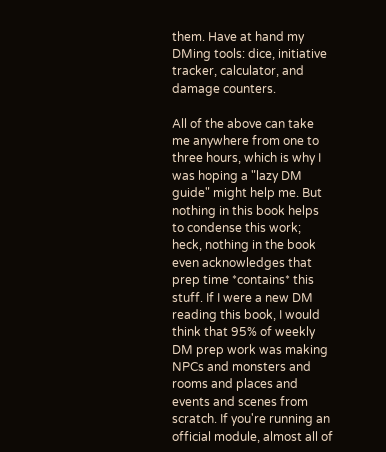them. Have at hand my DMing tools: dice, initiative tracker, calculator, and damage counters.

All of the above can take me anywhere from one to three hours, which is why I was hoping a "lazy DM guide" might help me. But nothing in this book helps to condense this work; heck, nothing in the book even acknowledges that prep time *contains* this stuff. If I were a new DM reading this book, I would think that 95% of weekly DM prep work was making NPCs and monsters and rooms and places and events and scenes from scratch. If you're running an official module, almost all of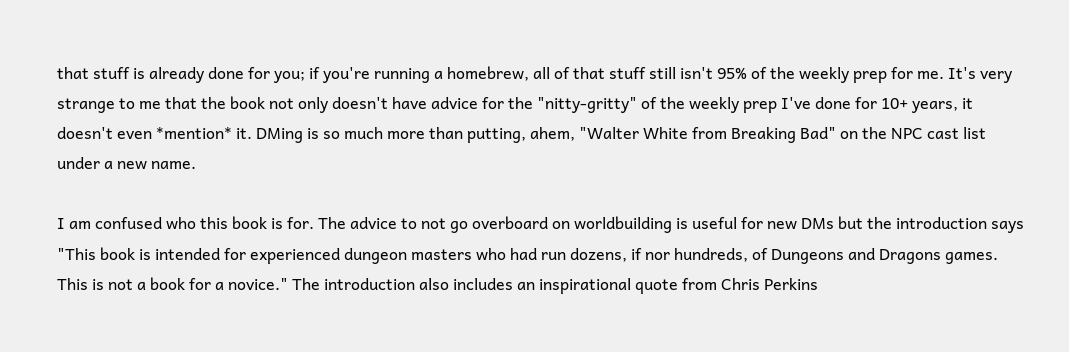that stuff is already done for you; if you're running a homebrew, all of that stuff still isn't 95% of the weekly prep for me. It's very strange to me that the book not only doesn't have advice for the "nitty-gritty" of the weekly prep I've done for 10+ years, it doesn't even *mention* it. DMing is so much more than putting, ahem, "Walter White from Breaking Bad" on the NPC cast list under a new name.

I am confused who this book is for. The advice to not go overboard on worldbuilding is useful for new DMs but the introduction says "This book is intended for experienced dungeon masters who had run dozens, if nor hundreds, of Dungeons and Dragons games. This is not a book for a novice." The introduction also includes an inspirational quote from Chris Perkins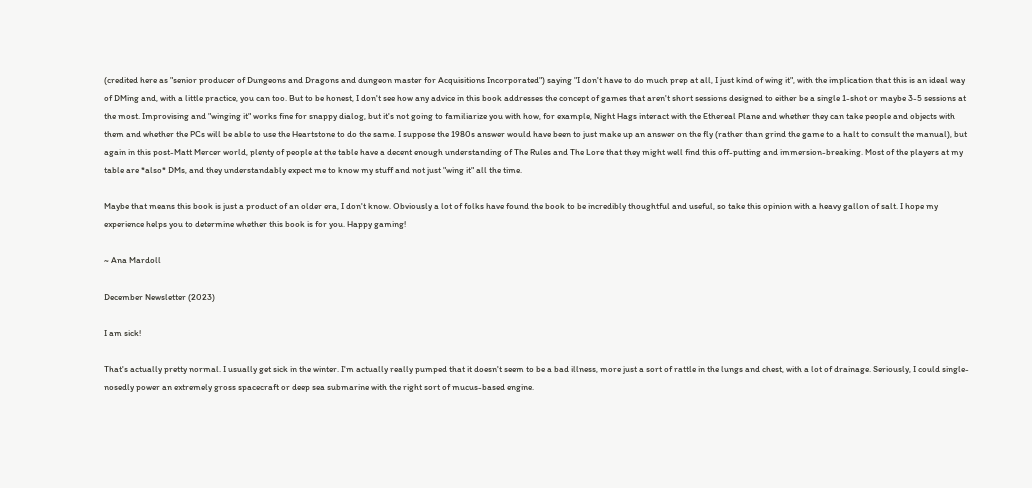(credited here as "senior producer of Dungeons and Dragons and dungeon master for Acquisitions Incorporated") saying "I don't have to do much prep at all, I just kind of wing it", with the implication that this is an ideal way of DMing and, with a little practice, you can too. But to be honest, I don't see how any advice in this book addresses the concept of games that aren't short sessions designed to either be a single 1-shot or maybe 3-5 sessions at the most. Improvising and "winging it" works fine for snappy dialog, but it's not going to familiarize you with how, for example, Night Hags interact with the Ethereal Plane and whether they can take people and objects with them and whether the PCs will be able to use the Heartstone to do the same. I suppose the 1980s answer would have been to just make up an answer on the fly (rather than grind the game to a halt to consult the manual), but again in this post-Matt Mercer world, plenty of people at the table have a decent enough understanding of The Rules and The Lore that they might well find this off-putting and immersion-breaking. Most of the players at my table are *also* DMs, and they understandably expect me to know my stuff and not just "wing it" all the time.

Maybe that means this book is just a product of an older era, I don't know. Obviously a lot of folks have found the book to be incredibly thoughtful and useful, so take this opinion with a heavy gallon of salt. I hope my experience helps you to determine whether this book is for you. Happy gaming!

~ Ana Mardoll

December Newsletter (2023)

I am sick!

That's actually pretty normal. I usually get sick in the winter. I'm actually really pumped that it doesn't seem to be a bad illness, more just a sort of rattle in the lungs and chest, with a lot of drainage. Seriously, I could single-nosedly power an extremely gross spacecraft or deep sea submarine with the right sort of mucus-based engine.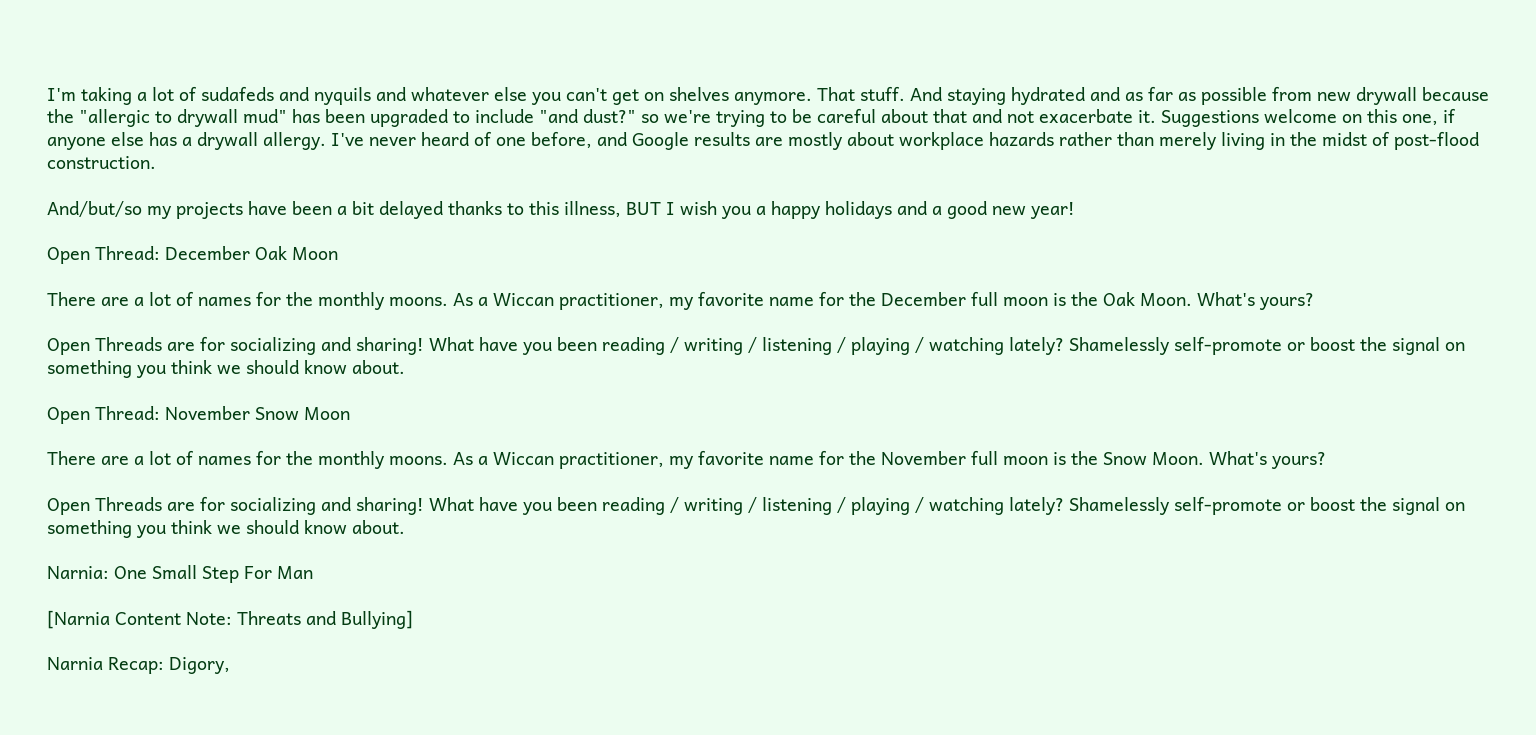I'm taking a lot of sudafeds and nyquils and whatever else you can't get on shelves anymore. That stuff. And staying hydrated and as far as possible from new drywall because the "allergic to drywall mud" has been upgraded to include "and dust?" so we're trying to be careful about that and not exacerbate it. Suggestions welcome on this one, if anyone else has a drywall allergy. I've never heard of one before, and Google results are mostly about workplace hazards rather than merely living in the midst of post-flood construction.

And/but/so my projects have been a bit delayed thanks to this illness, BUT I wish you a happy holidays and a good new year!

Open Thread: December Oak Moon

There are a lot of names for the monthly moons. As a Wiccan practitioner, my favorite name for the December full moon is the Oak Moon. What's yours?

Open Threads are for socializing and sharing! What have you been reading / writing / listening / playing / watching lately? Shamelessly self-promote or boost the signal on something you think we should know about.

Open Thread: November Snow Moon

There are a lot of names for the monthly moons. As a Wiccan practitioner, my favorite name for the November full moon is the Snow Moon. What's yours?

Open Threads are for socializing and sharing! What have you been reading / writing / listening / playing / watching lately? Shamelessly self-promote or boost the signal on something you think we should know about.

Narnia: One Small Step For Man

[Narnia Content Note: Threats and Bullying]

Narnia Recap: Digory,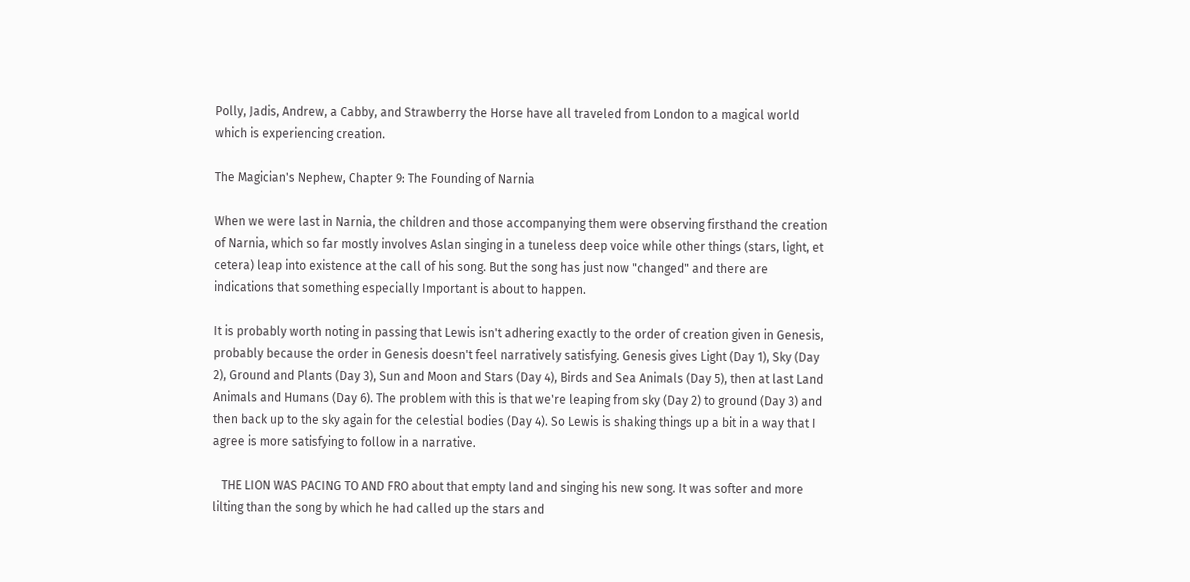Polly, Jadis, Andrew, a Cabby, and Strawberry the Horse have all traveled from London to a magical world which is experiencing creation.

The Magician's Nephew, Chapter 9: The Founding of Narnia

When we were last in Narnia, the children and those accompanying them were observing firsthand the creation of Narnia, which so far mostly involves Aslan singing in a tuneless deep voice while other things (stars, light, et cetera) leap into existence at the call of his song. But the song has just now "changed" and there are indications that something especially Important is about to happen.

It is probably worth noting in passing that Lewis isn't adhering exactly to the order of creation given in Genesis, probably because the order in Genesis doesn't feel narratively satisfying. Genesis gives Light (Day 1), Sky (Day 2), Ground and Plants (Day 3), Sun and Moon and Stars (Day 4), Birds and Sea Animals (Day 5), then at last Land Animals and Humans (Day 6). The problem with this is that we're leaping from sky (Day 2) to ground (Day 3) and then back up to the sky again for the celestial bodies (Day 4). So Lewis is shaking things up a bit in a way that I agree is more satisfying to follow in a narrative.

   THE LION WAS PACING TO AND FRO about that empty land and singing his new song. It was softer and more lilting than the song by which he had called up the stars and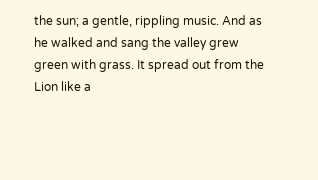the sun; a gentle, rippling music. And as he walked and sang the valley grew green with grass. It spread out from the Lion like a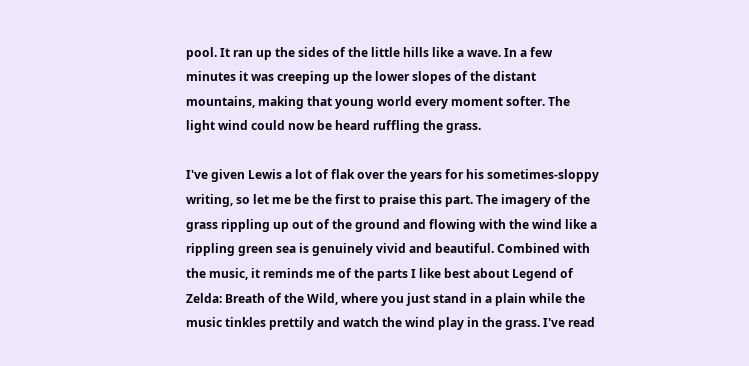pool. It ran up the sides of the little hills like a wave. In a few minutes it was creeping up the lower slopes of the distant mountains, making that young world every moment softer. The light wind could now be heard ruffling the grass.

I've given Lewis a lot of flak over the years for his sometimes-sloppy writing, so let me be the first to praise this part. The imagery of the grass rippling up out of the ground and flowing with the wind like a rippling green sea is genuinely vivid and beautiful. Combined with the music, it reminds me of the parts I like best about Legend of Zelda: Breath of the Wild, where you just stand in a plain while the music tinkles prettily and watch the wind play in the grass. I've read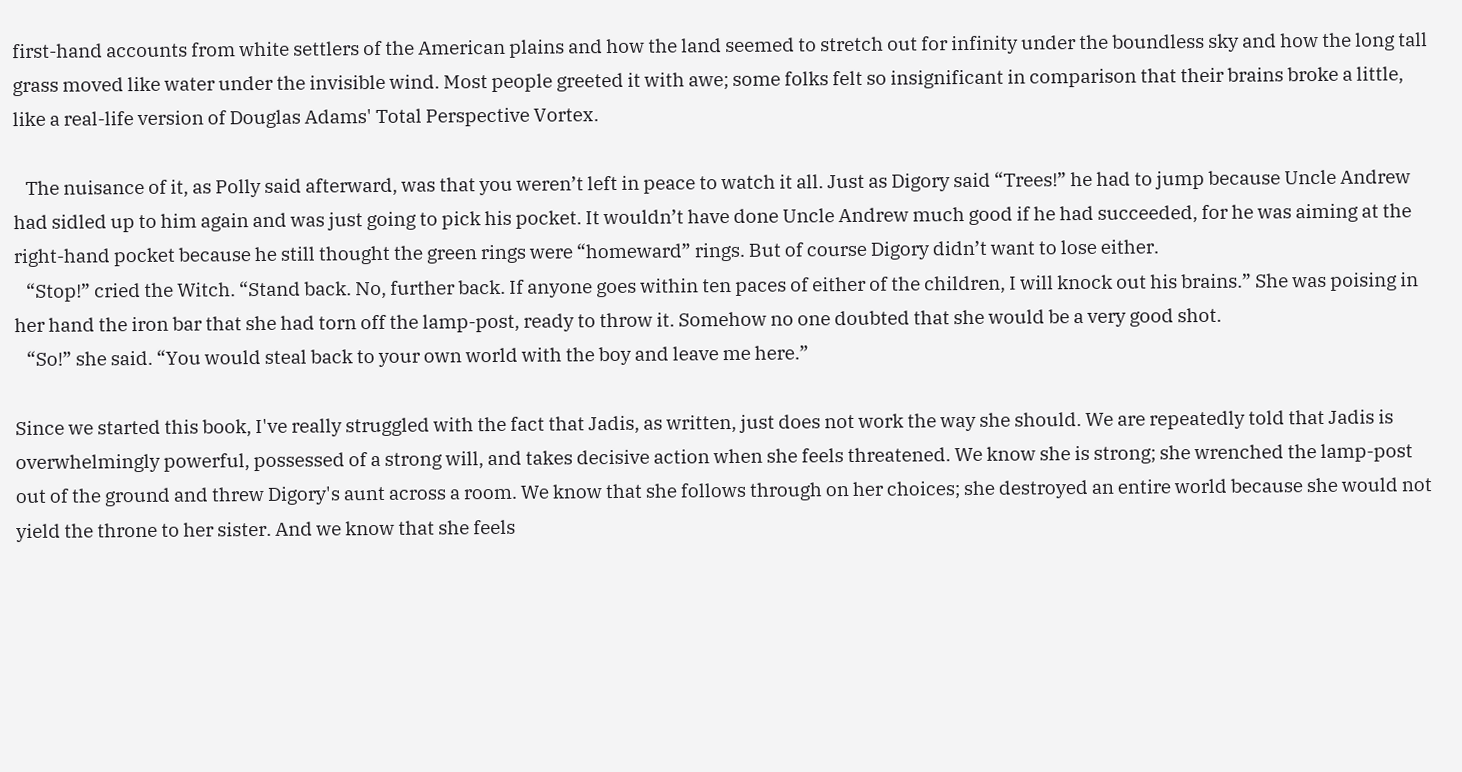first-hand accounts from white settlers of the American plains and how the land seemed to stretch out for infinity under the boundless sky and how the long tall grass moved like water under the invisible wind. Most people greeted it with awe; some folks felt so insignificant in comparison that their brains broke a little, like a real-life version of Douglas Adams' Total Perspective Vortex.

   The nuisance of it, as Polly said afterward, was that you weren’t left in peace to watch it all. Just as Digory said “Trees!” he had to jump because Uncle Andrew had sidled up to him again and was just going to pick his pocket. It wouldn’t have done Uncle Andrew much good if he had succeeded, for he was aiming at the right-hand pocket because he still thought the green rings were “homeward” rings. But of course Digory didn’t want to lose either.
   “Stop!” cried the Witch. “Stand back. No, further back. If anyone goes within ten paces of either of the children, I will knock out his brains.” She was poising in her hand the iron bar that she had torn off the lamp-post, ready to throw it. Somehow no one doubted that she would be a very good shot.
   “So!” she said. “You would steal back to your own world with the boy and leave me here.”

Since we started this book, I've really struggled with the fact that Jadis, as written, just does not work the way she should. We are repeatedly told that Jadis is overwhelmingly powerful, possessed of a strong will, and takes decisive action when she feels threatened. We know she is strong; she wrenched the lamp-post out of the ground and threw Digory's aunt across a room. We know that she follows through on her choices; she destroyed an entire world because she would not yield the throne to her sister. And we know that she feels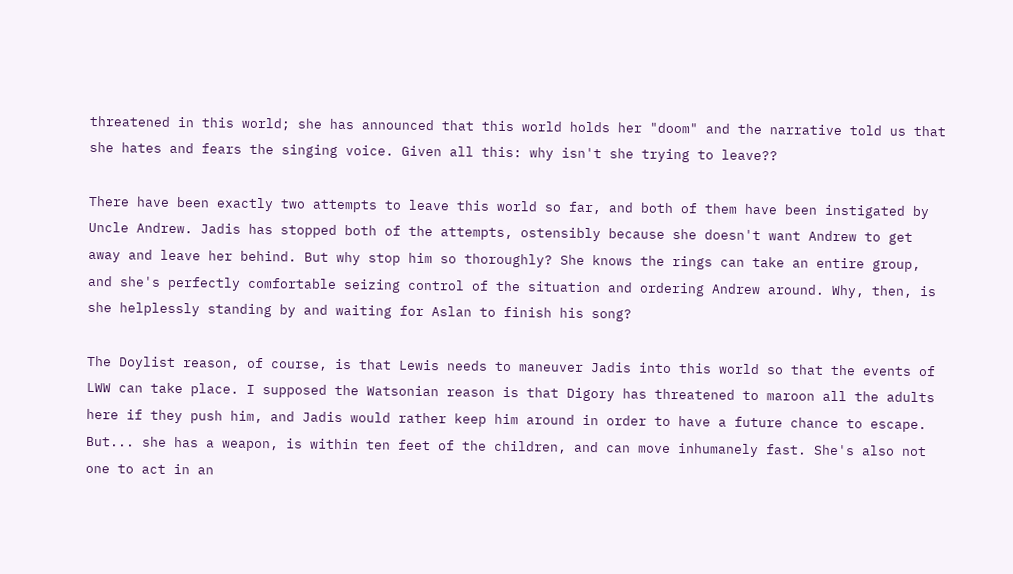threatened in this world; she has announced that this world holds her "doom" and the narrative told us that she hates and fears the singing voice. Given all this: why isn't she trying to leave??

There have been exactly two attempts to leave this world so far, and both of them have been instigated by Uncle Andrew. Jadis has stopped both of the attempts, ostensibly because she doesn't want Andrew to get away and leave her behind. But why stop him so thoroughly? She knows the rings can take an entire group, and she's perfectly comfortable seizing control of the situation and ordering Andrew around. Why, then, is she helplessly standing by and waiting for Aslan to finish his song?

The Doylist reason, of course, is that Lewis needs to maneuver Jadis into this world so that the events of LWW can take place. I supposed the Watsonian reason is that Digory has threatened to maroon all the adults here if they push him, and Jadis would rather keep him around in order to have a future chance to escape. But... she has a weapon, is within ten feet of the children, and can move inhumanely fast. She's also not one to act in an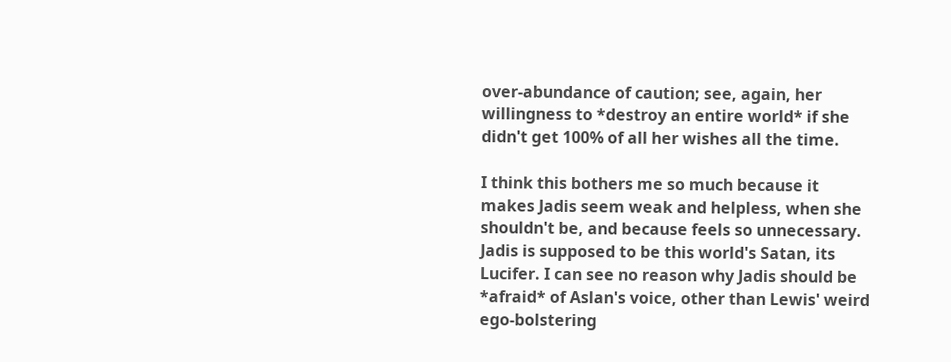over-abundance of caution; see, again, her willingness to *destroy an entire world* if she didn't get 100% of all her wishes all the time.

I think this bothers me so much because it makes Jadis seem weak and helpless, when she shouldn't be, and because feels so unnecessary. Jadis is supposed to be this world's Satan, its Lucifer. I can see no reason why Jadis should be *afraid* of Aslan's voice, other than Lewis' weird ego-bolstering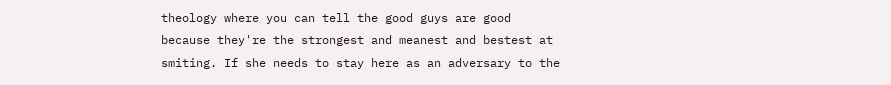theology where you can tell the good guys are good because they're the strongest and meanest and bestest at smiting. If she needs to stay here as an adversary to the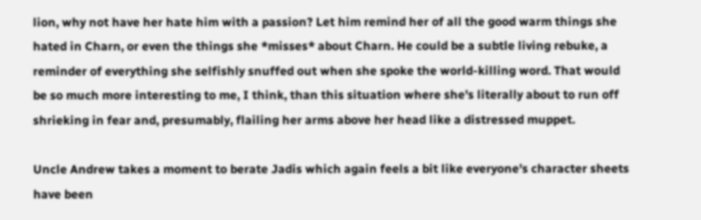lion, why not have her hate him with a passion? Let him remind her of all the good warm things she hated in Charn, or even the things she *misses* about Charn. He could be a subtle living rebuke, a reminder of everything she selfishly snuffed out when she spoke the world-killing word. That would be so much more interesting to me, I think, than this situation where she's literally about to run off shrieking in fear and, presumably, flailing her arms above her head like a distressed muppet.

Uncle Andrew takes a moment to berate Jadis which again feels a bit like everyone's character sheets have been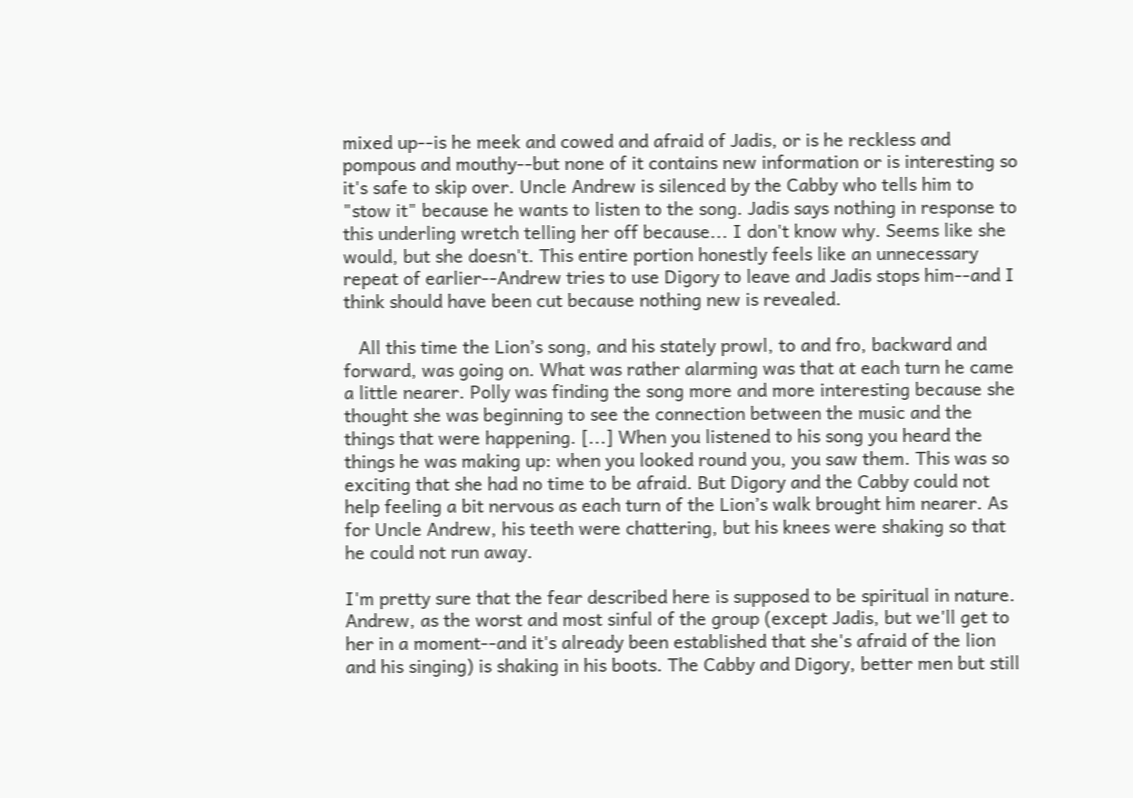mixed up--is he meek and cowed and afraid of Jadis, or is he reckless and pompous and mouthy--but none of it contains new information or is interesting so it's safe to skip over. Uncle Andrew is silenced by the Cabby who tells him to "stow it" because he wants to listen to the song. Jadis says nothing in response to this underling wretch telling her off because... I don't know why. Seems like she would, but she doesn't. This entire portion honestly feels like an unnecessary repeat of earlier--Andrew tries to use Digory to leave and Jadis stops him--and I think should have been cut because nothing new is revealed.

   All this time the Lion’s song, and his stately prowl, to and fro, backward and forward, was going on. What was rather alarming was that at each turn he came a little nearer. Polly was finding the song more and more interesting because she thought she was beginning to see the connection between the music and the things that were happening. [...] When you listened to his song you heard the things he was making up: when you looked round you, you saw them. This was so exciting that she had no time to be afraid. But Digory and the Cabby could not help feeling a bit nervous as each turn of the Lion’s walk brought him nearer. As for Uncle Andrew, his teeth were chattering, but his knees were shaking so that he could not run away.

I'm pretty sure that the fear described here is supposed to be spiritual in nature. Andrew, as the worst and most sinful of the group (except Jadis, but we'll get to her in a moment--and it's already been established that she's afraid of the lion and his singing) is shaking in his boots. The Cabby and Digory, better men but still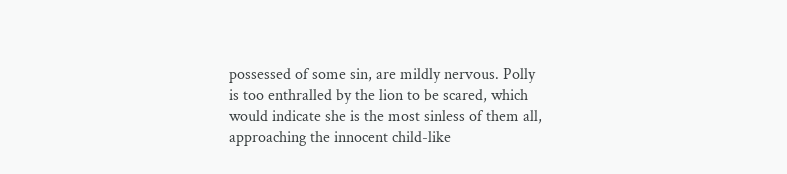possessed of some sin, are mildly nervous. Polly is too enthralled by the lion to be scared, which would indicate she is the most sinless of them all, approaching the innocent child-like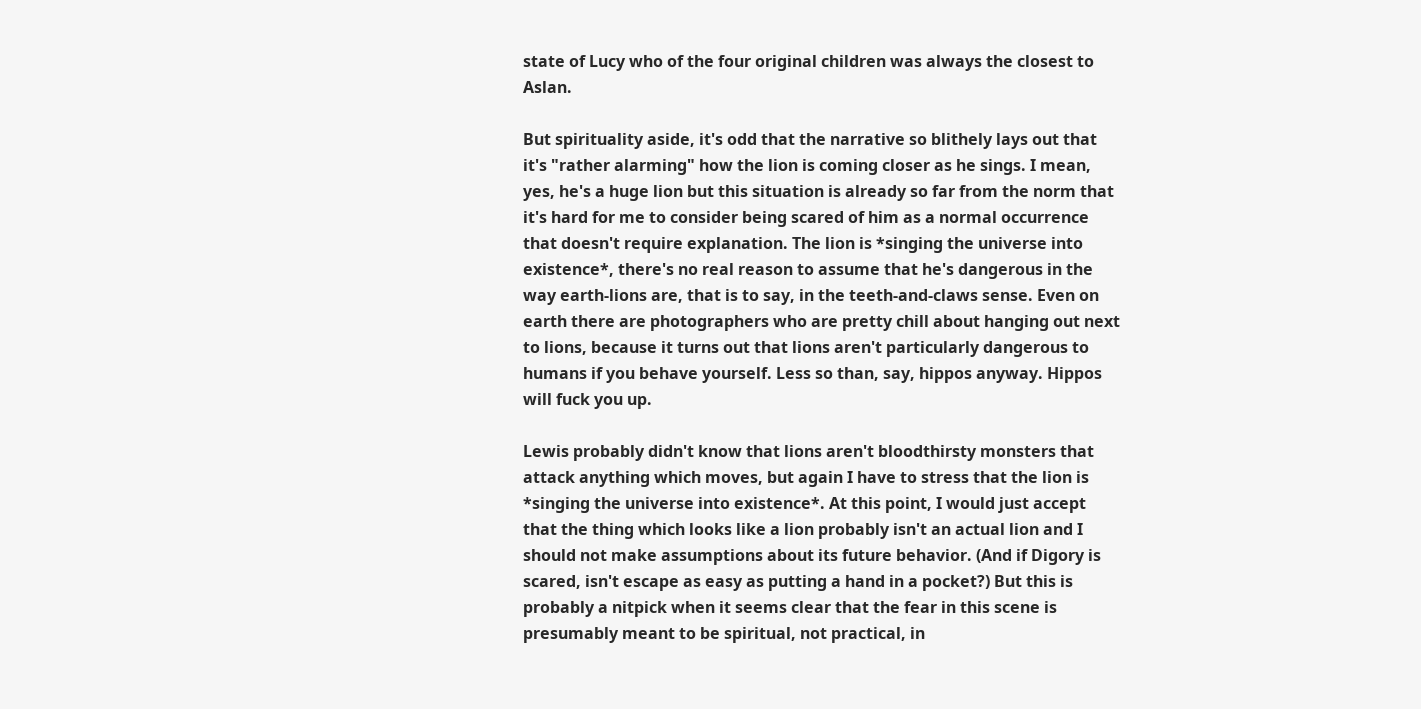state of Lucy who of the four original children was always the closest to Aslan.

But spirituality aside, it's odd that the narrative so blithely lays out that it's "rather alarming" how the lion is coming closer as he sings. I mean, yes, he's a huge lion but this situation is already so far from the norm that it's hard for me to consider being scared of him as a normal occurrence that doesn't require explanation. The lion is *singing the universe into existence*, there's no real reason to assume that he's dangerous in the way earth-lions are, that is to say, in the teeth-and-claws sense. Even on earth there are photographers who are pretty chill about hanging out next to lions, because it turns out that lions aren't particularly dangerous to humans if you behave yourself. Less so than, say, hippos anyway. Hippos will fuck you up.

Lewis probably didn't know that lions aren't bloodthirsty monsters that attack anything which moves, but again I have to stress that the lion is *singing the universe into existence*. At this point, I would just accept that the thing which looks like a lion probably isn't an actual lion and I should not make assumptions about its future behavior. (And if Digory is scared, isn't escape as easy as putting a hand in a pocket?) But this is probably a nitpick when it seems clear that the fear in this scene is presumably meant to be spiritual, not practical, in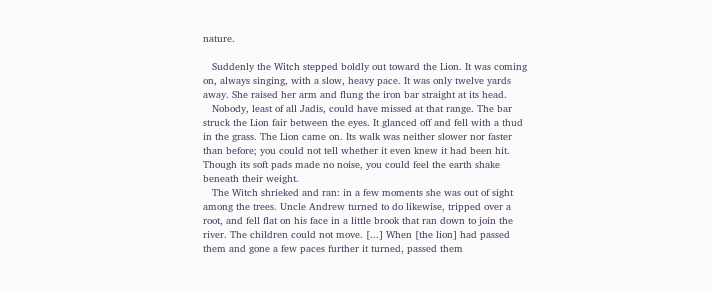nature.

   Suddenly the Witch stepped boldly out toward the Lion. It was coming on, always singing, with a slow, heavy pace. It was only twelve yards away. She raised her arm and flung the iron bar straight at its head.
   Nobody, least of all Jadis, could have missed at that range. The bar struck the Lion fair between the eyes. It glanced off and fell with a thud in the grass. The Lion came on. Its walk was neither slower nor faster than before; you could not tell whether it even knew it had been hit. Though its soft pads made no noise, you could feel the earth shake beneath their weight.
   The Witch shrieked and ran: in a few moments she was out of sight among the trees. Uncle Andrew turned to do likewise, tripped over a root, and fell flat on his face in a little brook that ran down to join the river. The children could not move. [...] When [the lion] had passed them and gone a few paces further it turned, passed them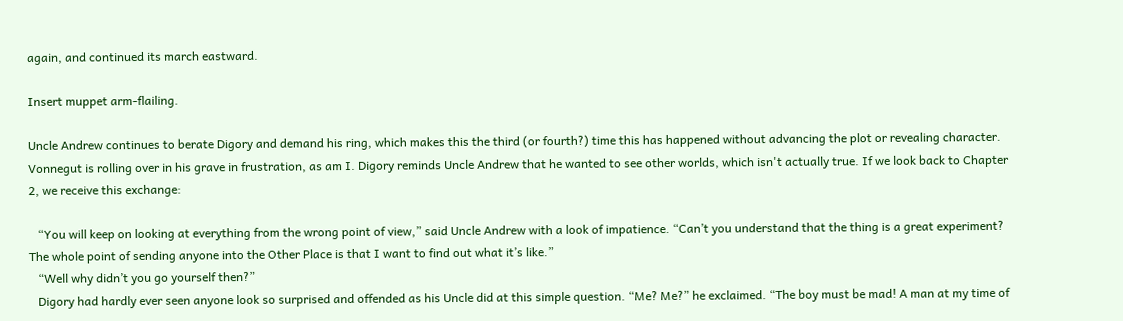again, and continued its march eastward.

Insert muppet arm-flailing.

Uncle Andrew continues to berate Digory and demand his ring, which makes this the third (or fourth?) time this has happened without advancing the plot or revealing character. Vonnegut is rolling over in his grave in frustration, as am I. Digory reminds Uncle Andrew that he wanted to see other worlds, which isn't actually true. If we look back to Chapter 2, we receive this exchange:

   “You will keep on looking at everything from the wrong point of view,” said Uncle Andrew with a look of impatience. “Can’t you understand that the thing is a great experiment? The whole point of sending anyone into the Other Place is that I want to find out what it’s like.”
   “Well why didn’t you go yourself then?”
   Digory had hardly ever seen anyone look so surprised and offended as his Uncle did at this simple question. “Me? Me?” he exclaimed. “The boy must be mad! A man at my time of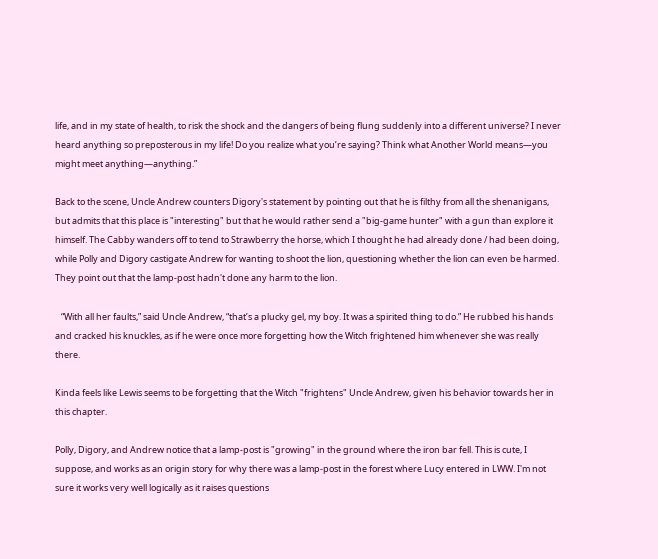life, and in my state of health, to risk the shock and the dangers of being flung suddenly into a different universe? I never heard anything so preposterous in my life! Do you realize what you’re saying? Think what Another World means—you might meet anything—anything.”

Back to the scene, Uncle Andrew counters Digory's statement by pointing out that he is filthy from all the shenanigans, but admits that this place is "interesting" but that he would rather send a "big-game hunter" with a gun than explore it himself. The Cabby wanders off to tend to Strawberry the horse, which I thought he had already done / had been doing, while Polly and Digory castigate Andrew for wanting to shoot the lion, questioning whether the lion can even be harmed. They point out that the lamp-post hadn't done any harm to the lion.

   “With all her faults,” said Uncle Andrew, “that’s a plucky gel, my boy. It was a spirited thing to do.” He rubbed his hands and cracked his knuckles, as if he were once more forgetting how the Witch frightened him whenever she was really there.

Kinda feels like Lewis seems to be forgetting that the Witch "frightens" Uncle Andrew, given his behavior towards her in this chapter.

Polly, Digory, and Andrew notice that a lamp-post is "growing" in the ground where the iron bar fell. This is cute, I suppose, and works as an origin story for why there was a lamp-post in the forest where Lucy entered in LWW. I'm not sure it works very well logically as it raises questions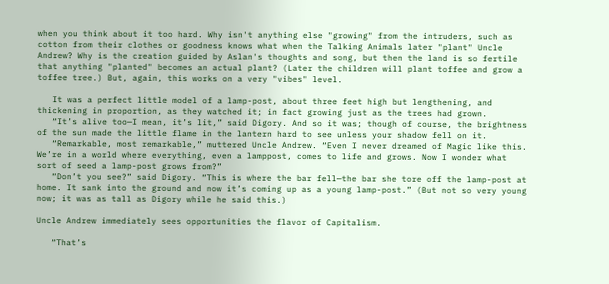when you think about it too hard. Why isn't anything else "growing" from the intruders, such as cotton from their clothes or goodness knows what when the Talking Animals later "plant" Uncle Andrew? Why is the creation guided by Aslan's thoughts and song, but then the land is so fertile that anything "planted" becomes an actual plant? (Later the children will plant toffee and grow a toffee tree.) But, again, this works on a very "vibes" level.

   It was a perfect little model of a lamp-post, about three feet high but lengthening, and thickening in proportion, as they watched it; in fact growing just as the trees had grown.
   “It’s alive too—I mean, it’s lit,” said Digory. And so it was; though of course, the brightness of the sun made the little flame in the lantern hard to see unless your shadow fell on it.
   “Remarkable, most remarkable,” muttered Uncle Andrew. “Even I never dreamed of Magic like this. We’re in a world where everything, even a lamppost, comes to life and grows. Now I wonder what sort of seed a lamp-post grows from?”
   “Don’t you see?” said Digory. “This is where the bar fell—the bar she tore off the lamp-post at home. It sank into the ground and now it’s coming up as a young lamp-post.” (But not so very young now; it was as tall as Digory while he said this.)

Uncle Andrew immediately sees opportunities the flavor of Capitalism.

   “That’s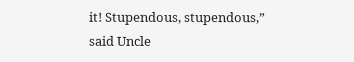it! Stupendous, stupendous,” said Uncle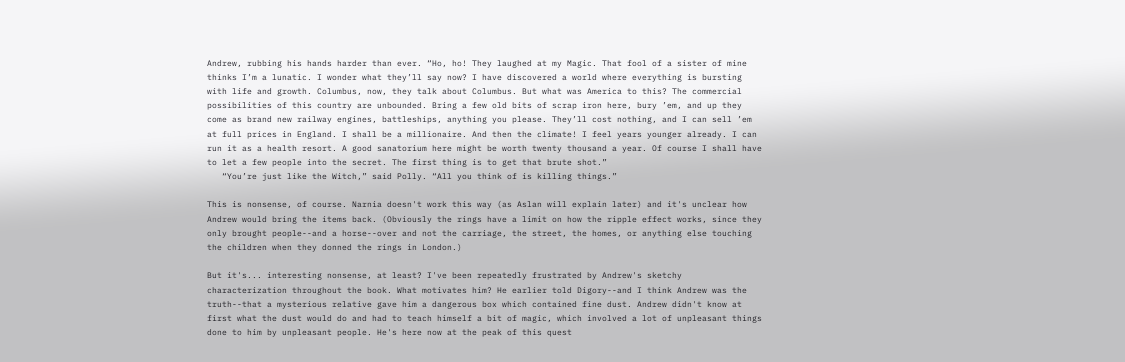Andrew, rubbing his hands harder than ever. “Ho, ho! They laughed at my Magic. That fool of a sister of mine thinks I’m a lunatic. I wonder what they’ll say now? I have discovered a world where everything is bursting with life and growth. Columbus, now, they talk about Columbus. But what was America to this? The commercial possibilities of this country are unbounded. Bring a few old bits of scrap iron here, bury ’em, and up they come as brand new railway engines, battleships, anything you please. They’ll cost nothing, and I can sell ’em at full prices in England. I shall be a millionaire. And then the climate! I feel years younger already. I can run it as a health resort. A good sanatorium here might be worth twenty thousand a year. Of course I shall have to let a few people into the secret. The first thing is to get that brute shot.”
   “You’re just like the Witch,” said Polly. “All you think of is killing things.”

This is nonsense, of course. Narnia doesn't work this way (as Aslan will explain later) and it's unclear how Andrew would bring the items back. (Obviously the rings have a limit on how the ripple effect works, since they only brought people--and a horse--over and not the carriage, the street, the homes, or anything else touching the children when they donned the rings in London.)

But it's... interesting nonsense, at least? I've been repeatedly frustrated by Andrew's sketchy characterization throughout the book. What motivates him? He earlier told Digory--and I think Andrew was the truth--that a mysterious relative gave him a dangerous box which contained fine dust. Andrew didn't know at first what the dust would do and had to teach himself a bit of magic, which involved a lot of unpleasant things done to him by unpleasant people. He's here now at the peak of this quest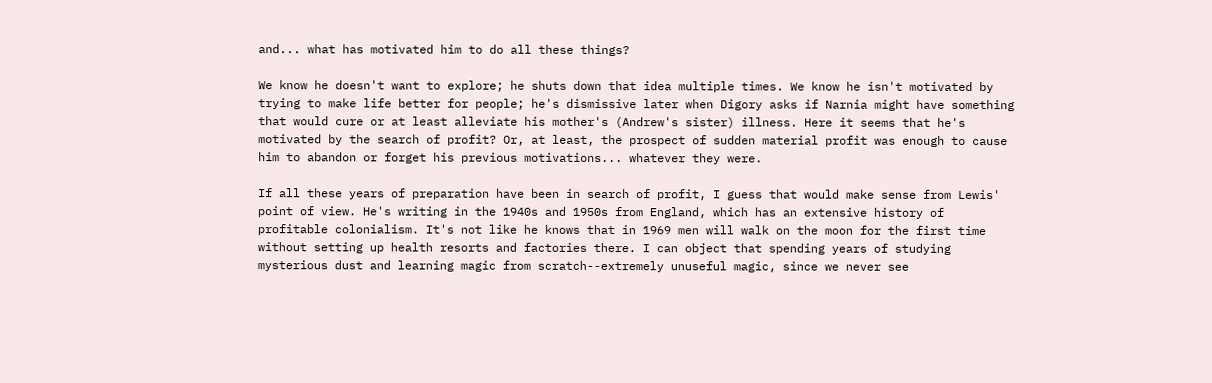and... what has motivated him to do all these things?

We know he doesn't want to explore; he shuts down that idea multiple times. We know he isn't motivated by trying to make life better for people; he's dismissive later when Digory asks if Narnia might have something that would cure or at least alleviate his mother's (Andrew's sister) illness. Here it seems that he's motivated by the search of profit? Or, at least, the prospect of sudden material profit was enough to cause him to abandon or forget his previous motivations... whatever they were.

If all these years of preparation have been in search of profit, I guess that would make sense from Lewis' point of view. He's writing in the 1940s and 1950s from England, which has an extensive history of profitable colonialism. It's not like he knows that in 1969 men will walk on the moon for the first time without setting up health resorts and factories there. I can object that spending years of studying mysterious dust and learning magic from scratch--extremely unuseful magic, since we never see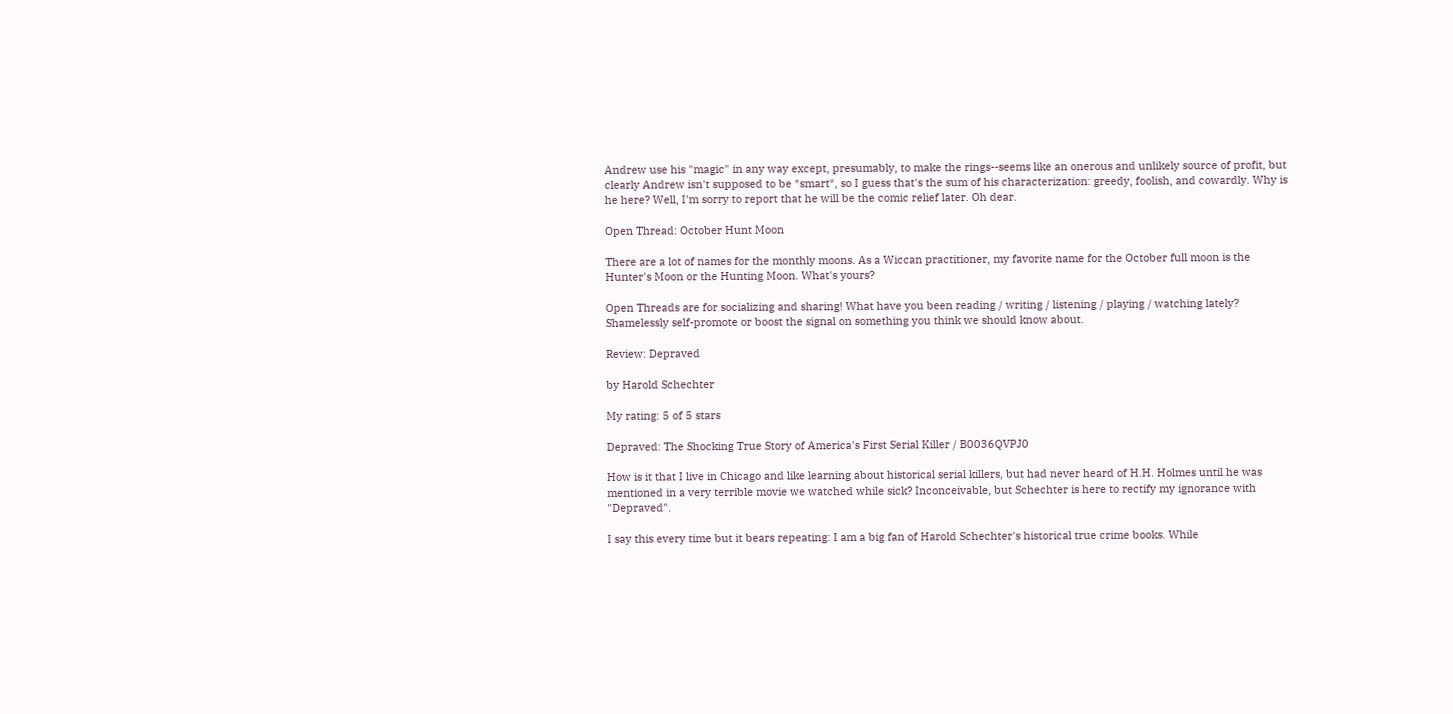Andrew use his "magic" in any way except, presumably, to make the rings--seems like an onerous and unlikely source of profit, but clearly Andrew isn't supposed to be *smart*, so I guess that's the sum of his characterization: greedy, foolish, and cowardly. Why is he here? Well, I'm sorry to report that he will be the comic relief later. Oh dear.

Open Thread: October Hunt Moon

There are a lot of names for the monthly moons. As a Wiccan practitioner, my favorite name for the October full moon is the Hunter's Moon or the Hunting Moon. What's yours?

Open Threads are for socializing and sharing! What have you been reading / writing / listening / playing / watching lately? Shamelessly self-promote or boost the signal on something you think we should know about.

Review: Depraved

by Harold Schechter

My rating: 5 of 5 stars

Depraved: The Shocking True Story of America's First Serial Killer / B0036QVPJ0

How is it that I live in Chicago and like learning about historical serial killers, but had never heard of H.H. Holmes until he was mentioned in a very terrible movie we watched while sick? Inconceivable, but Schechter is here to rectify my ignorance with "Depraved".

I say this every time but it bears repeating: I am a big fan of Harold Schechter's historical true crime books. While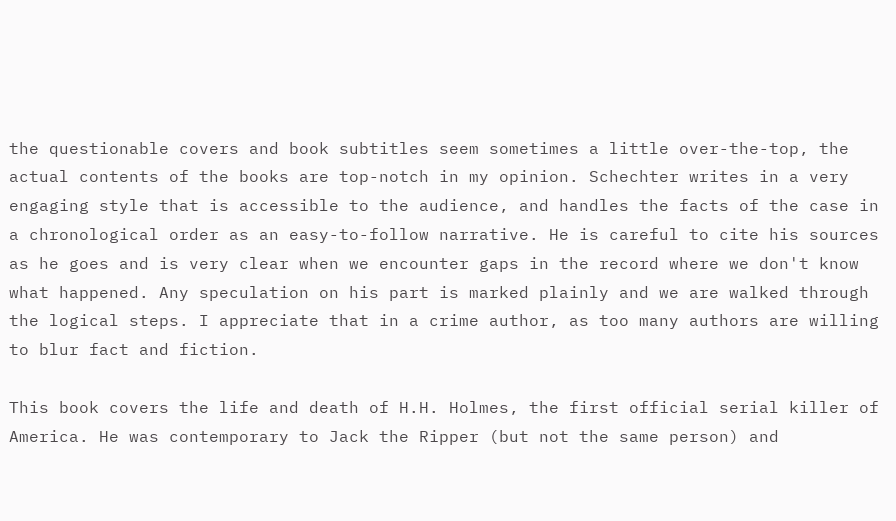the questionable covers and book subtitles seem sometimes a little over-the-top, the actual contents of the books are top-notch in my opinion. Schechter writes in a very engaging style that is accessible to the audience, and handles the facts of the case in a chronological order as an easy-to-follow narrative. He is careful to cite his sources as he goes and is very clear when we encounter gaps in the record where we don't know what happened. Any speculation on his part is marked plainly and we are walked through the logical steps. I appreciate that in a crime author, as too many authors are willing to blur fact and fiction.

This book covers the life and death of H.H. Holmes, the first official serial killer of America. He was contemporary to Jack the Ripper (but not the same person) and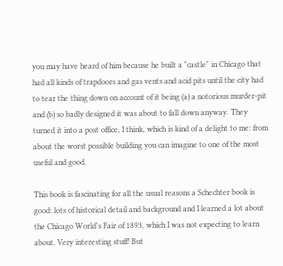you may have heard of him because he built a "castle" in Chicago that had all kinds of trapdoors and gas vents and acid pits until the city had to tear the thing down on account of it being (a) a notorious murder-pit and (b) so badly designed it was about to fall down anyway. They turned it into a post office, I think, which is kind of a delight to me: from about the worst possible building you can imagine to one of the most useful and good.

This book is fascinating for all the usual reasons a Schechter book is good: lots of historical detail and background and I learned a lot about the Chicago World's Fair of 1893, which I was not expecting to learn about. Very interesting stuff! But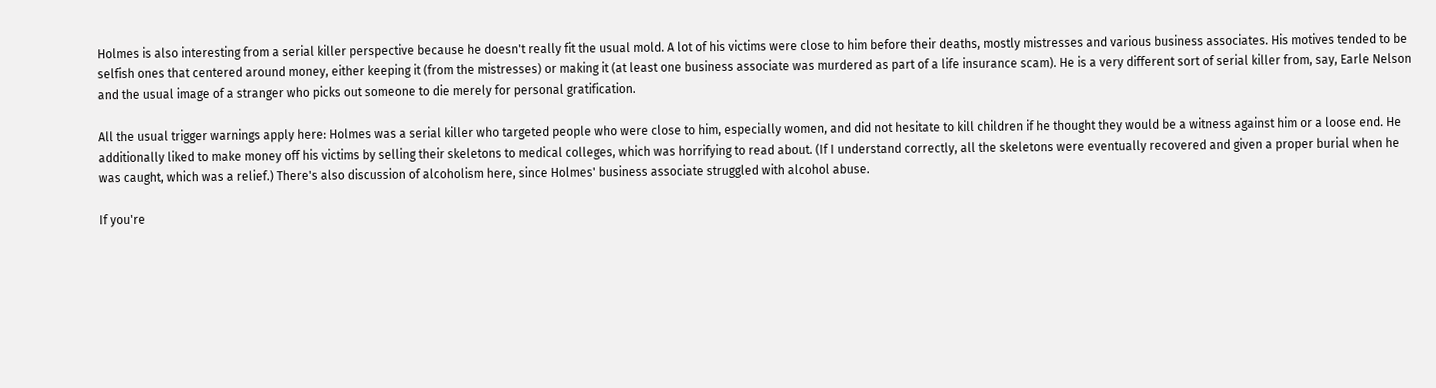Holmes is also interesting from a serial killer perspective because he doesn't really fit the usual mold. A lot of his victims were close to him before their deaths, mostly mistresses and various business associates. His motives tended to be selfish ones that centered around money, either keeping it (from the mistresses) or making it (at least one business associate was murdered as part of a life insurance scam). He is a very different sort of serial killer from, say, Earle Nelson and the usual image of a stranger who picks out someone to die merely for personal gratification.

All the usual trigger warnings apply here: Holmes was a serial killer who targeted people who were close to him, especially women, and did not hesitate to kill children if he thought they would be a witness against him or a loose end. He additionally liked to make money off his victims by selling their skeletons to medical colleges, which was horrifying to read about. (If I understand correctly, all the skeletons were eventually recovered and given a proper burial when he was caught, which was a relief.) There's also discussion of alcoholism here, since Holmes' business associate struggled with alcohol abuse.

If you're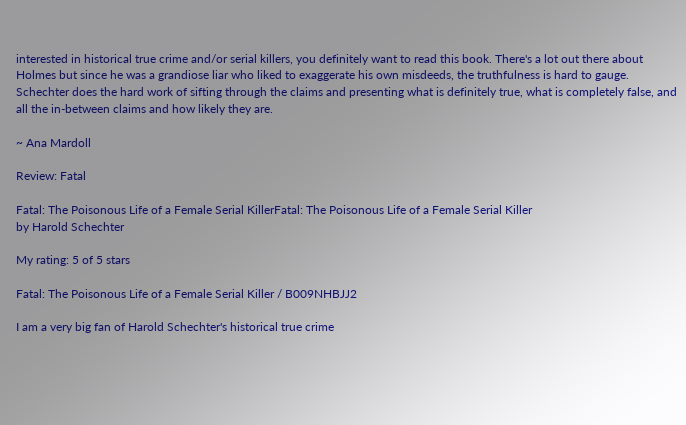interested in historical true crime and/or serial killers, you definitely want to read this book. There's a lot out there about Holmes but since he was a grandiose liar who liked to exaggerate his own misdeeds, the truthfulness is hard to gauge. Schechter does the hard work of sifting through the claims and presenting what is definitely true, what is completely false, and all the in-between claims and how likely they are.

~ Ana Mardoll

Review: Fatal

Fatal: The Poisonous Life of a Female Serial KillerFatal: The Poisonous Life of a Female Serial Killer
by Harold Schechter

My rating: 5 of 5 stars

Fatal: The Poisonous Life of a Female Serial Killer / B009NHBJJ2

I am a very big fan of Harold Schechter's historical true crime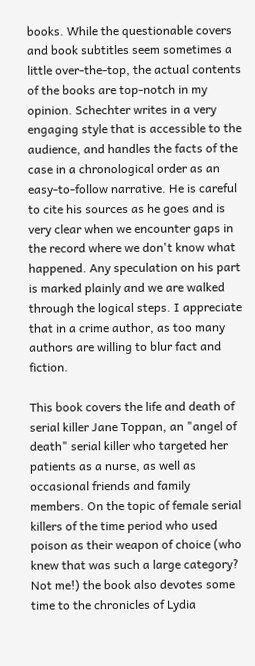books. While the questionable covers and book subtitles seem sometimes a little over-the-top, the actual contents of the books are top-notch in my opinion. Schechter writes in a very engaging style that is accessible to the audience, and handles the facts of the case in a chronological order as an easy-to-follow narrative. He is careful to cite his sources as he goes and is very clear when we encounter gaps in the record where we don't know what happened. Any speculation on his part is marked plainly and we are walked through the logical steps. I appreciate that in a crime author, as too many authors are willing to blur fact and fiction.

This book covers the life and death of serial killer Jane Toppan, an "angel of death" serial killer who targeted her patients as a nurse, as well as occasional friends and family members. On the topic of female serial killers of the time period who used poison as their weapon of choice (who knew that was such a large category? Not me!) the book also devotes some time to the chronicles of Lydia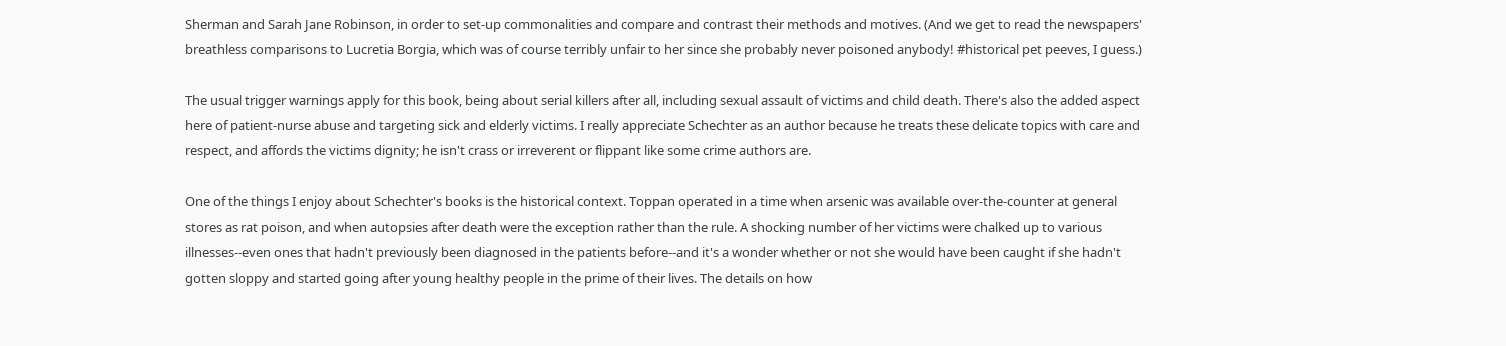Sherman and Sarah Jane Robinson, in order to set-up commonalities and compare and contrast their methods and motives. (And we get to read the newspapers' breathless comparisons to Lucretia Borgia, which was of course terribly unfair to her since she probably never poisoned anybody! #historical pet peeves, I guess.)

The usual trigger warnings apply for this book, being about serial killers after all, including sexual assault of victims and child death. There's also the added aspect here of patient-nurse abuse and targeting sick and elderly victims. I really appreciate Schechter as an author because he treats these delicate topics with care and respect, and affords the victims dignity; he isn't crass or irreverent or flippant like some crime authors are.

One of the things I enjoy about Schechter's books is the historical context. Toppan operated in a time when arsenic was available over-the-counter at general stores as rat poison, and when autopsies after death were the exception rather than the rule. A shocking number of her victims were chalked up to various illnesses--even ones that hadn't previously been diagnosed in the patients before--and it's a wonder whether or not she would have been caught if she hadn't gotten sloppy and started going after young healthy people in the prime of their lives. The details on how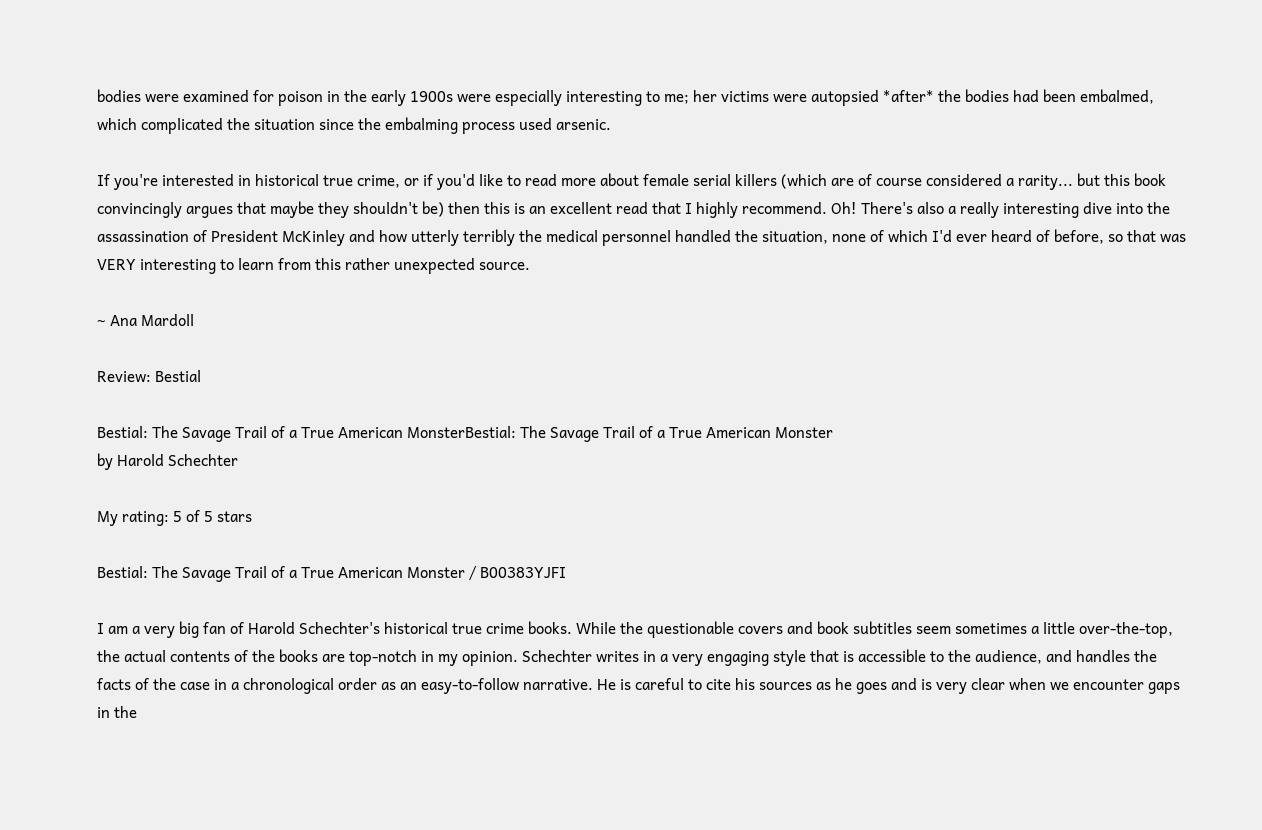bodies were examined for poison in the early 1900s were especially interesting to me; her victims were autopsied *after* the bodies had been embalmed, which complicated the situation since the embalming process used arsenic.

If you're interested in historical true crime, or if you'd like to read more about female serial killers (which are of course considered a rarity... but this book convincingly argues that maybe they shouldn't be) then this is an excellent read that I highly recommend. Oh! There's also a really interesting dive into the assassination of President McKinley and how utterly terribly the medical personnel handled the situation, none of which I'd ever heard of before, so that was VERY interesting to learn from this rather unexpected source.

~ Ana Mardoll

Review: Bestial

Bestial: The Savage Trail of a True American MonsterBestial: The Savage Trail of a True American Monster
by Harold Schechter

My rating: 5 of 5 stars

Bestial: The Savage Trail of a True American Monster / B00383YJFI

I am a very big fan of Harold Schechter's historical true crime books. While the questionable covers and book subtitles seem sometimes a little over-the-top, the actual contents of the books are top-notch in my opinion. Schechter writes in a very engaging style that is accessible to the audience, and handles the facts of the case in a chronological order as an easy-to-follow narrative. He is careful to cite his sources as he goes and is very clear when we encounter gaps in the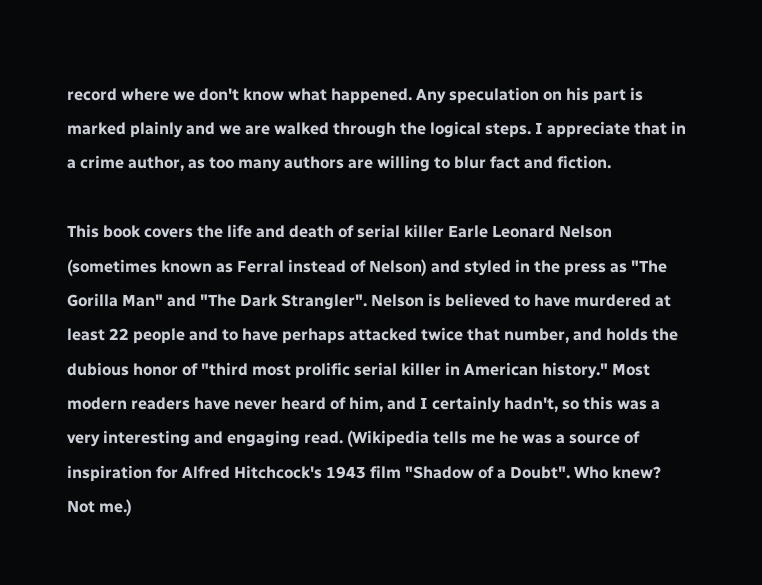record where we don't know what happened. Any speculation on his part is marked plainly and we are walked through the logical steps. I appreciate that in a crime author, as too many authors are willing to blur fact and fiction.

This book covers the life and death of serial killer Earle Leonard Nelson (sometimes known as Ferral instead of Nelson) and styled in the press as "The Gorilla Man" and "The Dark Strangler". Nelson is believed to have murdered at least 22 people and to have perhaps attacked twice that number, and holds the dubious honor of "third most prolific serial killer in American history." Most modern readers have never heard of him, and I certainly hadn't, so this was a very interesting and engaging read. (Wikipedia tells me he was a source of inspiration for Alfred Hitchcock's 1943 film "Shadow of a Doubt". Who knew? Not me.)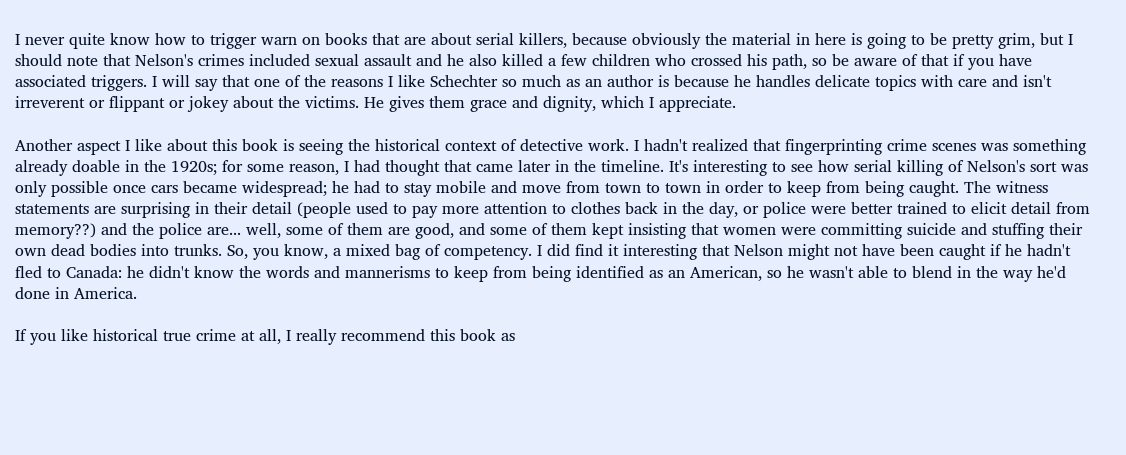I never quite know how to trigger warn on books that are about serial killers, because obviously the material in here is going to be pretty grim, but I should note that Nelson's crimes included sexual assault and he also killed a few children who crossed his path, so be aware of that if you have associated triggers. I will say that one of the reasons I like Schechter so much as an author is because he handles delicate topics with care and isn't irreverent or flippant or jokey about the victims. He gives them grace and dignity, which I appreciate.

Another aspect I like about this book is seeing the historical context of detective work. I hadn't realized that fingerprinting crime scenes was something already doable in the 1920s; for some reason, I had thought that came later in the timeline. It's interesting to see how serial killing of Nelson's sort was only possible once cars became widespread; he had to stay mobile and move from town to town in order to keep from being caught. The witness statements are surprising in their detail (people used to pay more attention to clothes back in the day, or police were better trained to elicit detail from memory??) and the police are... well, some of them are good, and some of them kept insisting that women were committing suicide and stuffing their own dead bodies into trunks. So, you know, a mixed bag of competency. I did find it interesting that Nelson might not have been caught if he hadn't fled to Canada: he didn't know the words and mannerisms to keep from being identified as an American, so he wasn't able to blend in the way he'd done in America.

If you like historical true crime at all, I really recommend this book as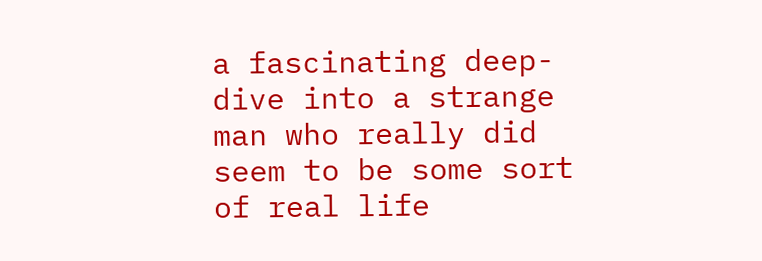a fascinating deep-dive into a strange man who really did seem to be some sort of real life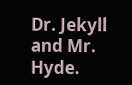Dr. Jekyll and Mr. Hyde.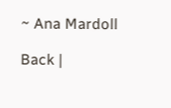~ Ana Mardoll

Back |